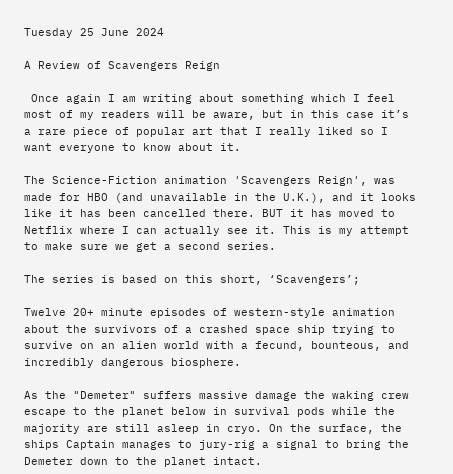Tuesday 25 June 2024

A Review of Scavengers Reign

 Once again I am writing about something which I feel most of my readers will be aware, but in this case it’s a rare piece of popular art that I really liked so I want everyone to know about it.

The Science-Fiction animation 'Scavengers Reign', was made for HBO (and unavailable in the U.K.), and it looks like it has been cancelled there. BUT it has moved to Netflix where I can actually see it. This is my attempt to make sure we get a second series.

The series is based on this short, ‘Scavengers’;

Twelve 20+ minute episodes of western-style animation about the survivors of a crashed space ship trying to survive on an alien world with a fecund, bounteous, and incredibly dangerous biosphere.

As the "Demeter" suffers massive damage the waking crew escape to the planet below in survival pods while the majority are still asleep in cryo. On the surface, the ships Captain manages to jury-rig a signal to bring the Demeter down to the planet intact.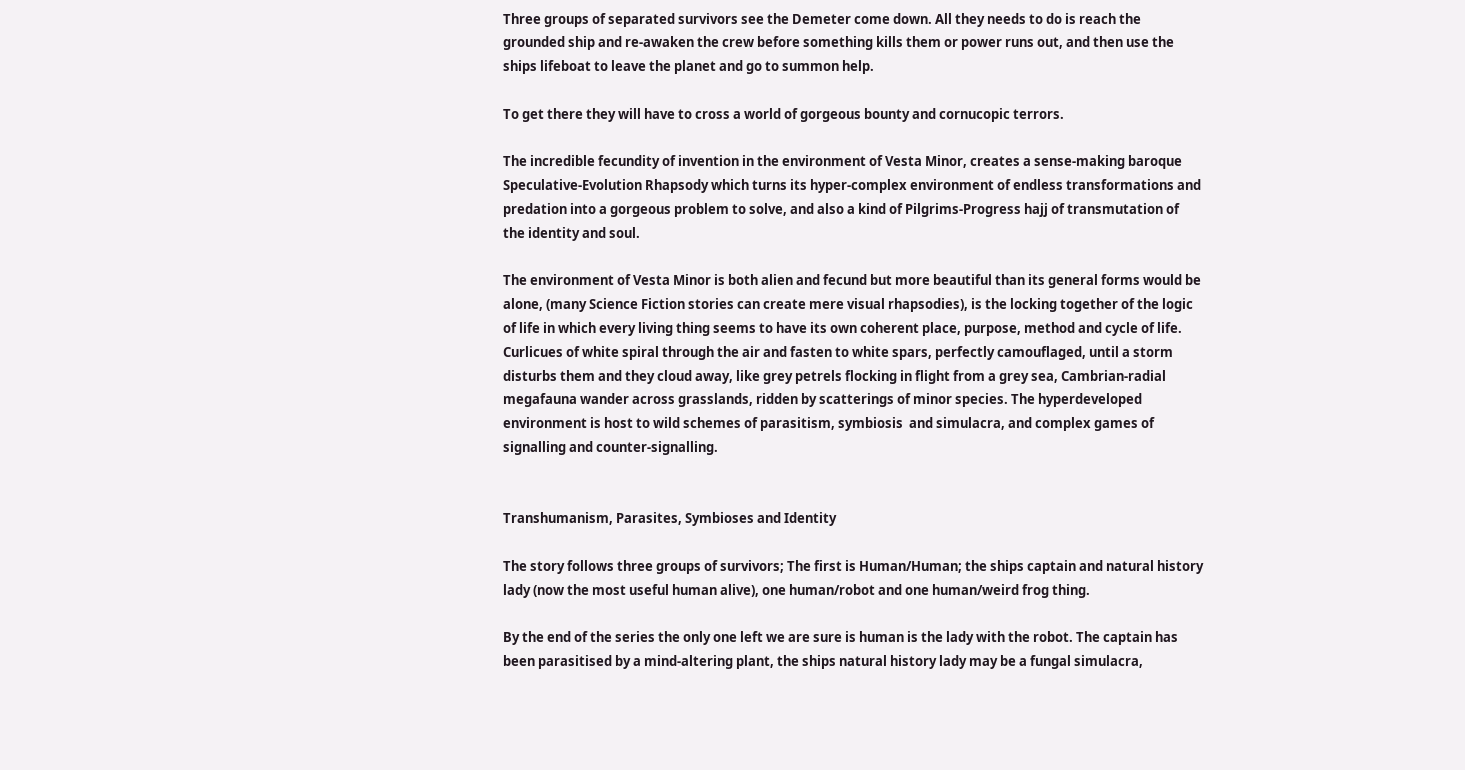Three groups of separated survivors see the Demeter come down. All they needs to do is reach the grounded ship and re-awaken the crew before something kills them or power runs out, and then use the ships lifeboat to leave the planet and go to summon help.

To get there they will have to cross a world of gorgeous bounty and cornucopic terrors.

The incredible fecundity of invention in the environment of Vesta Minor, creates a sense-making baroque Speculative-Evolution Rhapsody which turns its hyper-complex environment of endless transformations and predation into a gorgeous problem to solve, and also a kind of Pilgrims-Progress hajj of transmutation of the identity and soul.

The environment of Vesta Minor is both alien and fecund but more beautiful than its general forms would be alone, (many Science Fiction stories can create mere visual rhapsodies), is the locking together of the logic of life in which every living thing seems to have its own coherent place, purpose, method and cycle of life. Curlicues of white spiral through the air and fasten to white spars, perfectly camouflaged, until a storm disturbs them and they cloud away, like grey petrels flocking in flight from a grey sea, Cambrian-radial megafauna wander across grasslands, ridden by scatterings of minor species. The hyperdeveloped environment is host to wild schemes of parasitism, symbiosis  and simulacra, and complex games of signalling and counter-signalling.


Transhumanism, Parasites, Symbioses and Identity

The story follows three groups of survivors; The first is Human/Human; the ships captain and natural history lady (now the most useful human alive), one human/robot and one human/weird frog thing.

By the end of the series the only one left we are sure is human is the lady with the robot. The captain has been parasitised by a mind-altering plant, the ships natural history lady may be a fungal simulacra,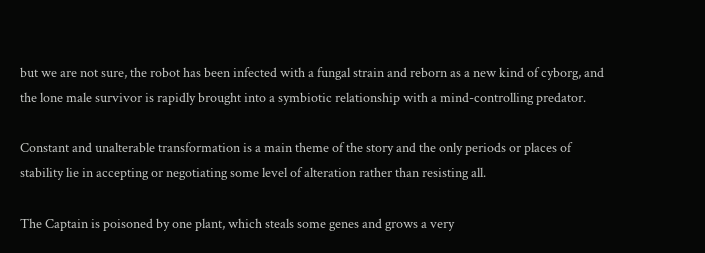but we are not sure, the robot has been infected with a fungal strain and reborn as a new kind of cyborg, and the lone male survivor is rapidly brought into a symbiotic relationship with a mind-controlling predator.

Constant and unalterable transformation is a main theme of the story and the only periods or places of stability lie in accepting or negotiating some level of alteration rather than resisting all.

The Captain is poisoned by one plant, which steals some genes and grows a very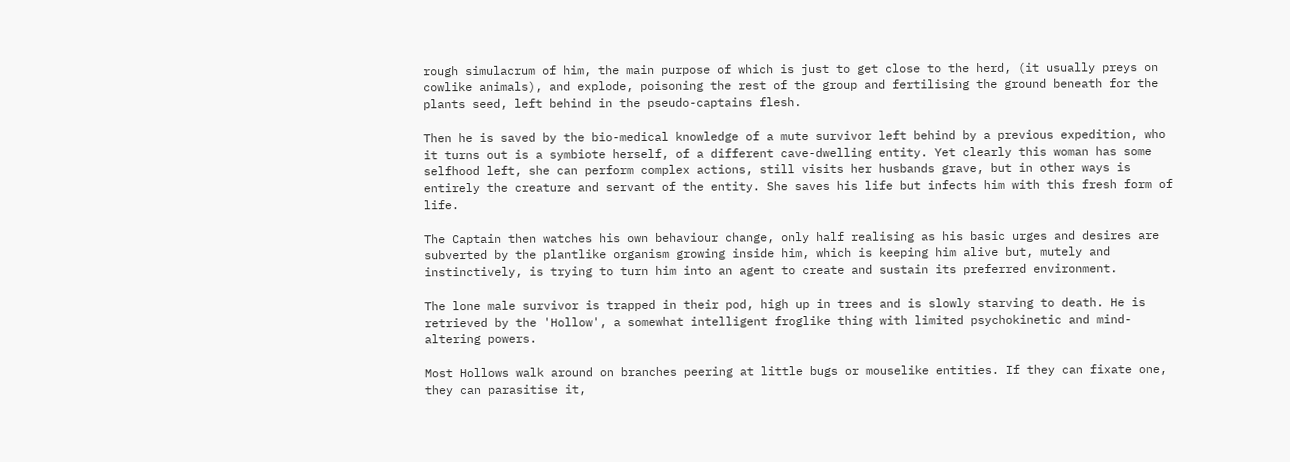rough simulacrum of him, the main purpose of which is just to get close to the herd, (it usually preys on cowlike animals), and explode, poisoning the rest of the group and fertilising the ground beneath for the plants seed, left behind in the pseudo-captains flesh.

Then he is saved by the bio-medical knowledge of a mute survivor left behind by a previous expedition, who it turns out is a symbiote herself, of a different cave-dwelling entity. Yet clearly this woman has some selfhood left, she can perform complex actions, still visits her husbands grave, but in other ways is entirely the creature and servant of the entity. She saves his life but infects him with this fresh form of life.

The Captain then watches his own behaviour change, only half realising as his basic urges and desires are subverted by the plantlike organism growing inside him, which is keeping him alive but, mutely and instinctively, is trying to turn him into an agent to create and sustain its preferred environment.

The lone male survivor is trapped in their pod, high up in trees and is slowly starving to death. He is retrieved by the 'Hollow', a somewhat intelligent froglike thing with limited psychokinetic and mind-altering powers.

Most Hollows walk around on branches peering at little bugs or mouselike entities. If they can fixate one, they can parasitise it,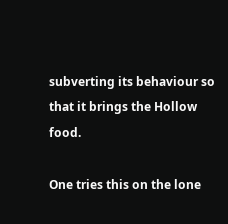subverting its behaviour so that it brings the Hollow food.

One tries this on the lone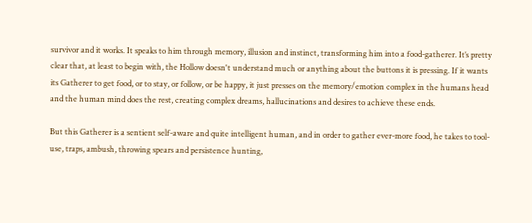survivor and it works. It speaks to him through memory, illusion and instinct, transforming him into a food-gatherer. It’s pretty clear that, at least to begin with, the Hollow doesn't understand much or anything about the buttons it is pressing. If it wants its Gatherer to get food, or to stay, or follow, or be happy, it just presses on the memory/emotion complex in the humans head and the human mind does the rest, creating complex dreams, hallucinations and desires to achieve these ends.

But this Gatherer is a sentient self-aware and quite intelligent human, and in order to gather ever-more food, he takes to tool-use, traps, ambush, throwing spears and persistence hunting,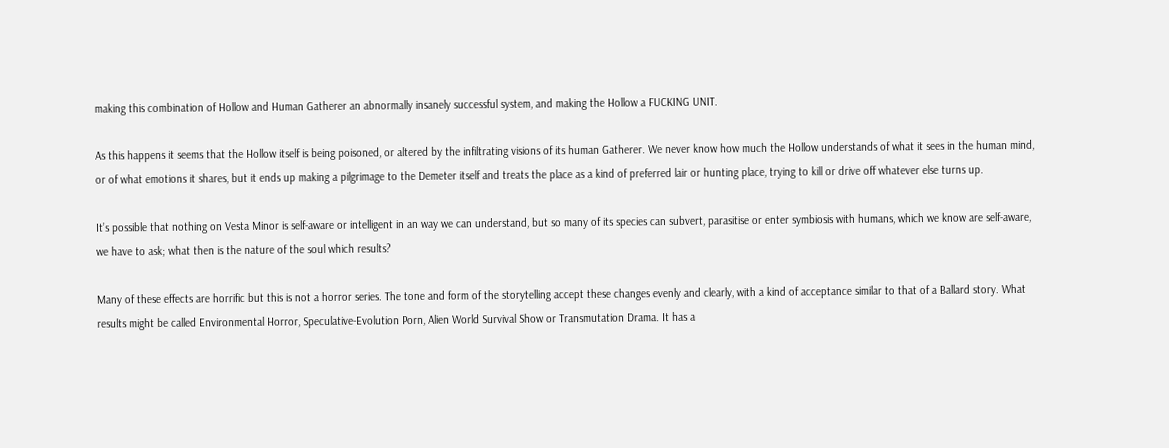making this combination of Hollow and Human Gatherer an abnormally insanely successful system, and making the Hollow a FUCKING UNIT.

As this happens it seems that the Hollow itself is being poisoned, or altered by the infiltrating visions of its human Gatherer. We never know how much the Hollow understands of what it sees in the human mind, or of what emotions it shares, but it ends up making a pilgrimage to the Demeter itself and treats the place as a kind of preferred lair or hunting place, trying to kill or drive off whatever else turns up.

It’s possible that nothing on Vesta Minor is self-aware or intelligent in an way we can understand, but so many of its species can subvert, parasitise or enter symbiosis with humans, which we know are self-aware, we have to ask; what then is the nature of the soul which results?

Many of these effects are horrific but this is not a horror series. The tone and form of the storytelling accept these changes evenly and clearly, with a kind of acceptance similar to that of a Ballard story. What results might be called Environmental Horror, Speculative-Evolution Porn, Alien World Survival Show or Transmutation Drama. It has a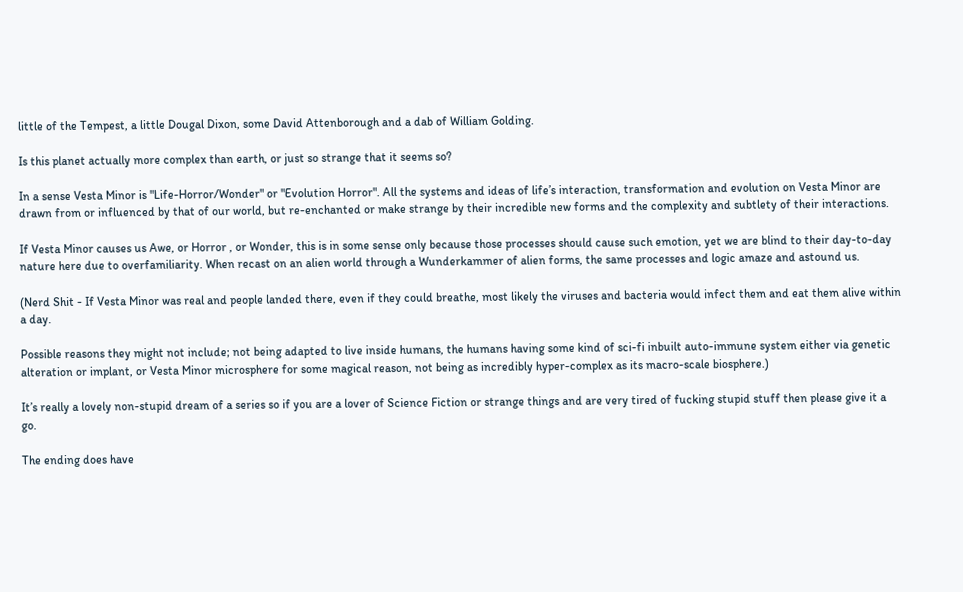little of the Tempest, a little Dougal Dixon, some David Attenborough and a dab of William Golding.

Is this planet actually more complex than earth, or just so strange that it seems so?

In a sense Vesta Minor is "Life-Horror/Wonder" or "Evolution Horror". All the systems and ideas of life’s interaction, transformation and evolution on Vesta Minor are drawn from or influenced by that of our world, but re-enchanted or make strange by their incredible new forms and the complexity and subtlety of their interactions.

If Vesta Minor causes us Awe, or Horror , or Wonder, this is in some sense only because those processes should cause such emotion, yet we are blind to their day-to-day nature here due to overfamiliarity. When recast on an alien world through a Wunderkammer of alien forms, the same processes and logic amaze and astound us.

(Nerd Shit - If Vesta Minor was real and people landed there, even if they could breathe, most likely the viruses and bacteria would infect them and eat them alive within a day.

Possible reasons they might not include; not being adapted to live inside humans, the humans having some kind of sci-fi inbuilt auto-immune system either via genetic alteration or implant, or Vesta Minor microsphere for some magical reason, not being as incredibly hyper-complex as its macro-scale biosphere.)

It’s really a lovely non-stupid dream of a series so if you are a lover of Science Fiction or strange things and are very tired of fucking stupid stuff then please give it a go.

The ending does have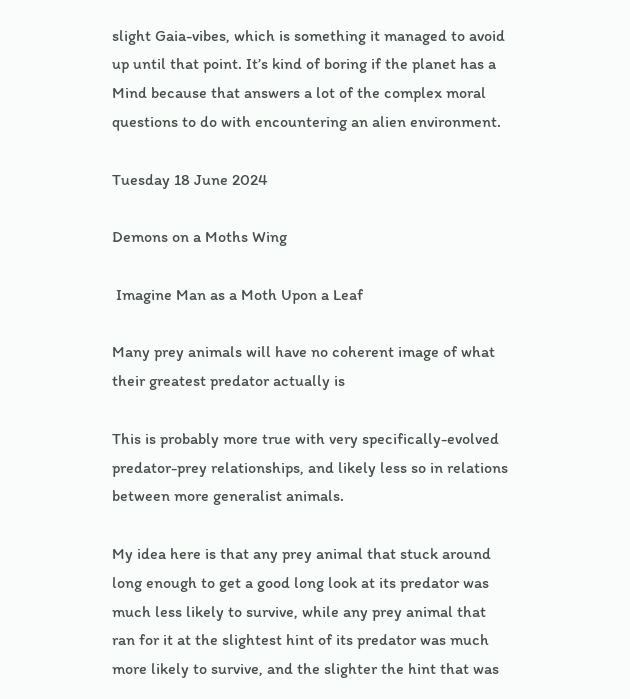slight Gaia-vibes, which is something it managed to avoid up until that point. It’s kind of boring if the planet has a Mind because that answers a lot of the complex moral questions to do with encountering an alien environment.

Tuesday 18 June 2024

Demons on a Moths Wing

 Imagine Man as a Moth Upon a Leaf

Many prey animals will have no coherent image of what their greatest predator actually is

This is probably more true with very specifically-evolved predator-prey relationships, and likely less so in relations between more generalist animals.

My idea here is that any prey animal that stuck around long enough to get a good long look at its predator was much less likely to survive, while any prey animal that ran for it at the slightest hint of its predator was much more likely to survive, and the slighter the hint that was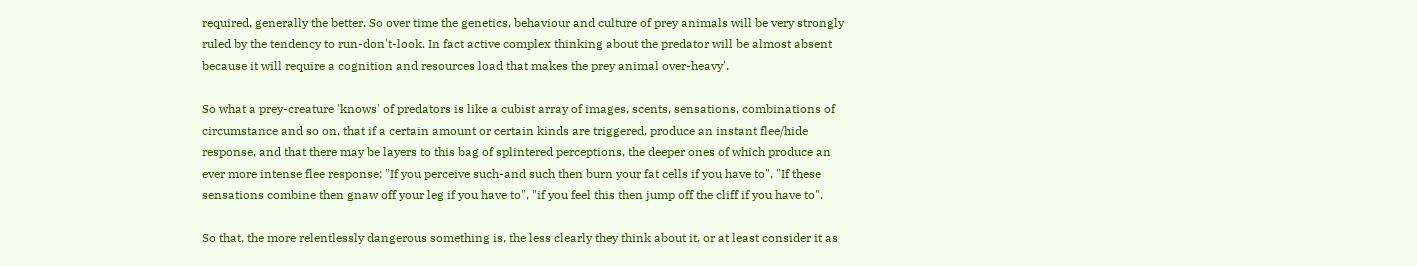required, generally the better. So over time the genetics, behaviour and culture of prey animals will be very strongly ruled by the tendency to run-don't-look. In fact active complex thinking about the predator will be almost absent because it will require a cognition and resources load that makes the prey animal over-heavy'.

So what a prey-creature 'knows' of predators is like a cubist array of images, scents, sensations, combinations of circumstance and so on, that if a certain amount or certain kinds are triggered, produce an instant flee/hide response, and that there may be layers to this bag of splintered perceptions, the deeper ones of which produce an ever more intense flee response; "If you perceive such-and such then burn your fat cells if you have to", "If these sensations combine then gnaw off your leg if you have to", "if you feel this then jump off the cliff if you have to".

So that, the more relentlessly dangerous something is, the less clearly they think about it, or at least consider it as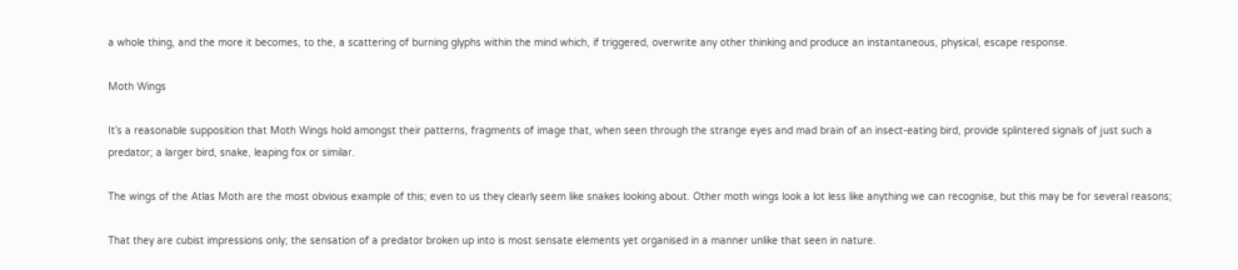a whole thing, and the more it becomes, to the, a scattering of burning glyphs within the mind which, if triggered, overwrite any other thinking and produce an instantaneous, physical, escape response.

Moth Wings

It’s a reasonable supposition that Moth Wings hold amongst their patterns, fragments of image that, when seen through the strange eyes and mad brain of an insect-eating bird, provide splintered signals of just such a predator; a larger bird, snake, leaping fox or similar.

The wings of the Atlas Moth are the most obvious example of this; even to us they clearly seem like snakes looking about. Other moth wings look a lot less like anything we can recognise, but this may be for several reasons;

That they are cubist impressions only; the sensation of a predator broken up into is most sensate elements yet organised in a manner unlike that seen in nature.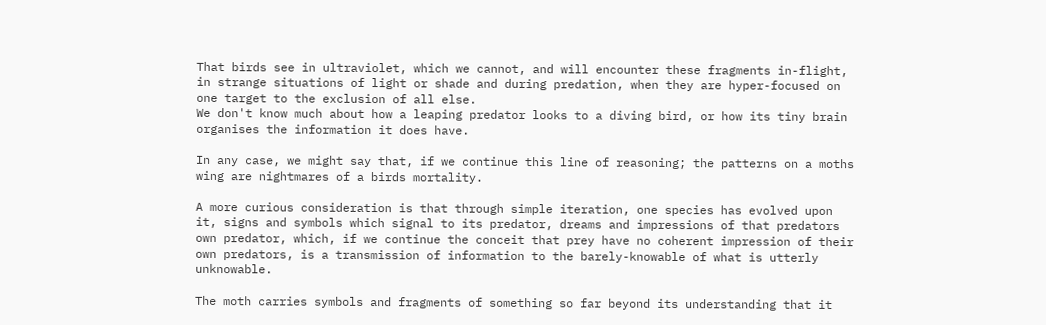That birds see in ultraviolet, which we cannot, and will encounter these fragments in-flight, in strange situations of light or shade and during predation, when they are hyper-focused on one target to the exclusion of all else.
We don't know much about how a leaping predator looks to a diving bird, or how its tiny brain organises the information it does have.

In any case, we might say that, if we continue this line of reasoning; the patterns on a moths wing are nightmares of a birds mortality.

A more curious consideration is that through simple iteration, one species has evolved upon it, signs and symbols which signal to its predator, dreams and impressions of that predators own predator, which, if we continue the conceit that prey have no coherent impression of their own predators, is a transmission of information to the barely-knowable of what is utterly unknowable.

The moth carries symbols and fragments of something so far beyond its understanding that it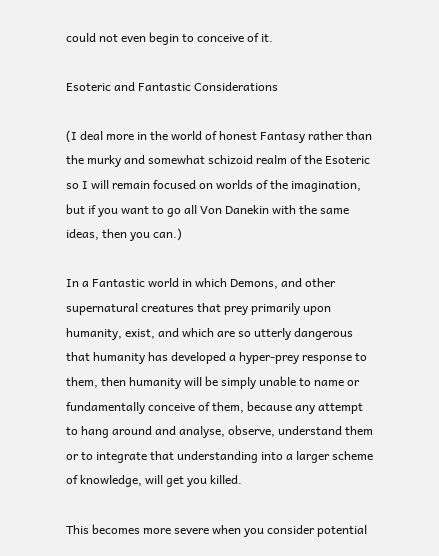could not even begin to conceive of it.

Esoteric and Fantastic Considerations

(I deal more in the world of honest Fantasy rather than the murky and somewhat schizoid realm of the Esoteric so I will remain focused on worlds of the imagination, but if you want to go all Von Danekin with the same ideas, then you can.)

In a Fantastic world in which Demons, and other supernatural creatures that prey primarily upon humanity, exist, and which are so utterly dangerous that humanity has developed a hyper-prey response to them, then humanity will be simply unable to name or fundamentally conceive of them, because any attempt to hang around and analyse, observe, understand them or to integrate that understanding into a larger scheme of knowledge, will get you killed.

This becomes more severe when you consider potential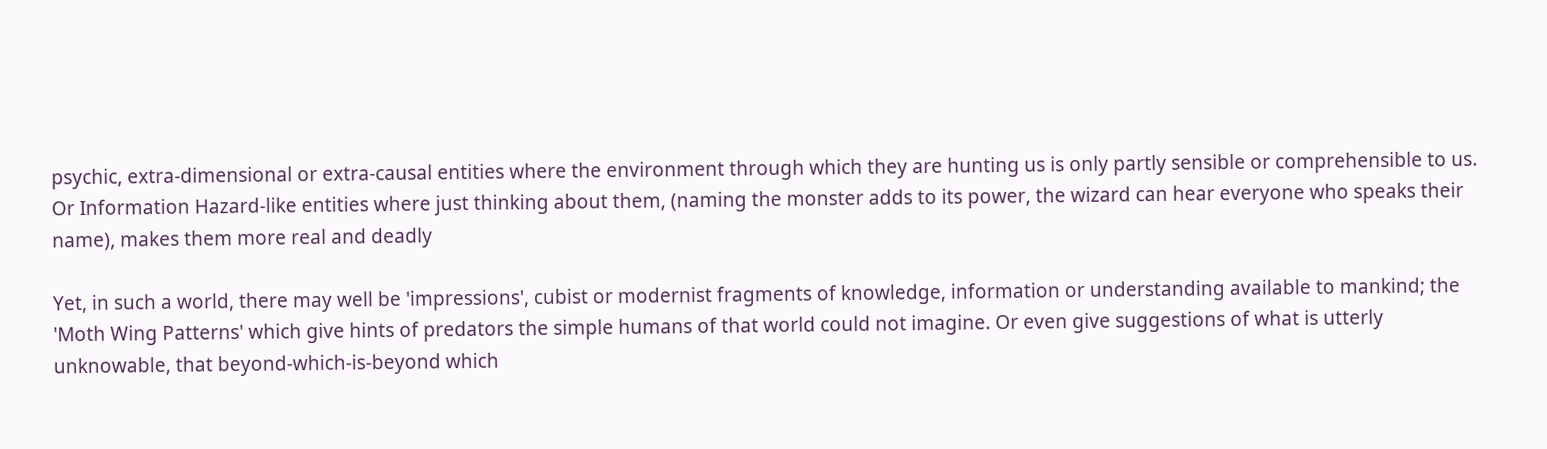psychic, extra-dimensional or extra-causal entities where the environment through which they are hunting us is only partly sensible or comprehensible to us. Or Information Hazard-like entities where just thinking about them, (naming the monster adds to its power, the wizard can hear everyone who speaks their name), makes them more real and deadly

Yet, in such a world, there may well be 'impressions', cubist or modernist fragments of knowledge, information or understanding available to mankind; the 'Moth Wing Patterns' which give hints of predators the simple humans of that world could not imagine. Or even give suggestions of what is utterly unknowable, that beyond-which-is-beyond which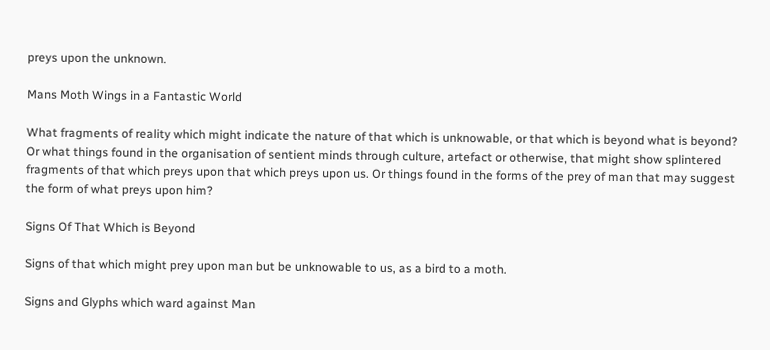preys upon the unknown.

Mans Moth Wings in a Fantastic World

What fragments of reality which might indicate the nature of that which is unknowable, or that which is beyond what is beyond? Or what things found in the organisation of sentient minds through culture, artefact or otherwise, that might show splintered fragments of that which preys upon that which preys upon us. Or things found in the forms of the prey of man that may suggest the form of what preys upon him?

Signs Of That Which is Beyond

Signs of that which might prey upon man but be unknowable to us, as a bird to a moth.

Signs and Glyphs which ward against Man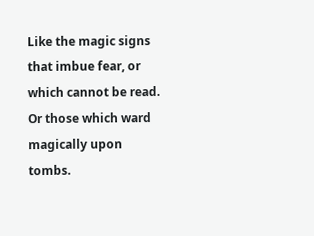Like the magic signs that imbue fear, or which cannot be read. Or those which ward magically upon tombs.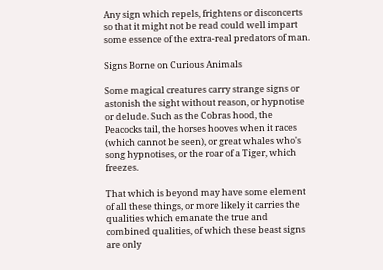Any sign which repels, frightens or disconcerts so that it might not be read could well impart some essence of the extra-real predators of man.

Signs Borne on Curious Animals

Some magical creatures carry strange signs or astonish the sight without reason, or hypnotise or delude. Such as the Cobras hood, the Peacocks tail, the horses hooves when it races (which cannot be seen), or great whales who's song hypnotises, or the roar of a Tiger, which freezes.

That which is beyond may have some element of all these things, or more likely it carries the qualities which emanate the true and combined qualities, of which these beast signs are only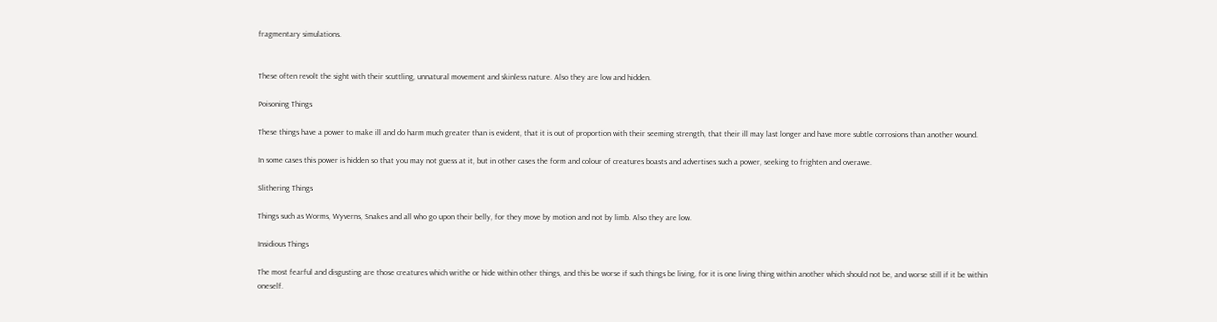fragmentary simulations.


These often revolt the sight with their scuttling, unnatural movement and skinless nature. Also they are low and hidden.

Poisoning Things

These things have a power to make ill and do harm much greater than is evident, that it is out of proportion with their seeming strength, that their ill may last longer and have more subtle corrosions than another wound.

In some cases this power is hidden so that you may not guess at it, but in other cases the form and colour of creatures boasts and advertises such a power, seeking to frighten and overawe.

Slithering Things

Things such as Worms, Wyverns, Snakes and all who go upon their belly, for they move by motion and not by limb. Also they are low.

Insidious Things

The most fearful and disgusting are those creatures which writhe or hide within other things, and this be worse if such things be living, for it is one living thing within another which should not be, and worse still if it be within oneself.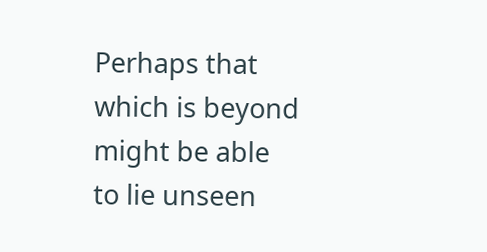Perhaps that which is beyond might be able to lie unseen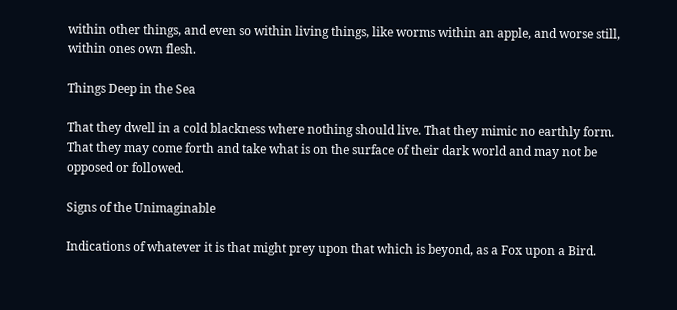within other things, and even so within living things, like worms within an apple, and worse still, within ones own flesh.

Things Deep in the Sea

That they dwell in a cold blackness where nothing should live. That they mimic no earthly form. That they may come forth and take what is on the surface of their dark world and may not be opposed or followed.

Signs of the Unimaginable

Indications of whatever it is that might prey upon that which is beyond, as a Fox upon a Bird.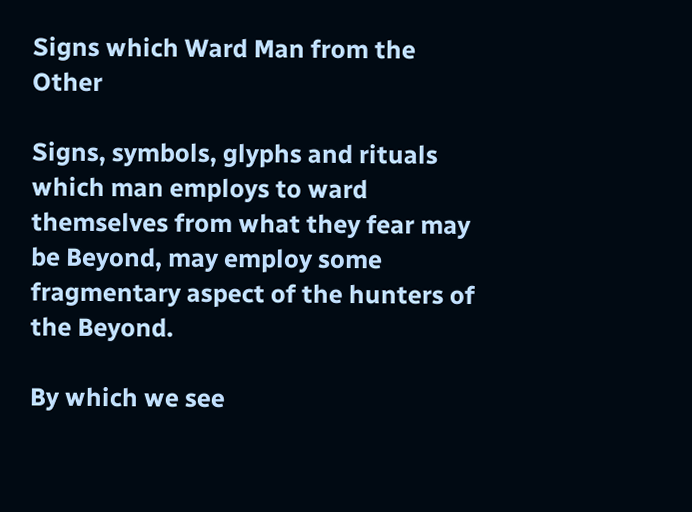Signs which Ward Man from the Other

Signs, symbols, glyphs and rituals which man employs to ward themselves from what they fear may be Beyond, may employ some fragmentary aspect of the hunters of the Beyond.

By which we see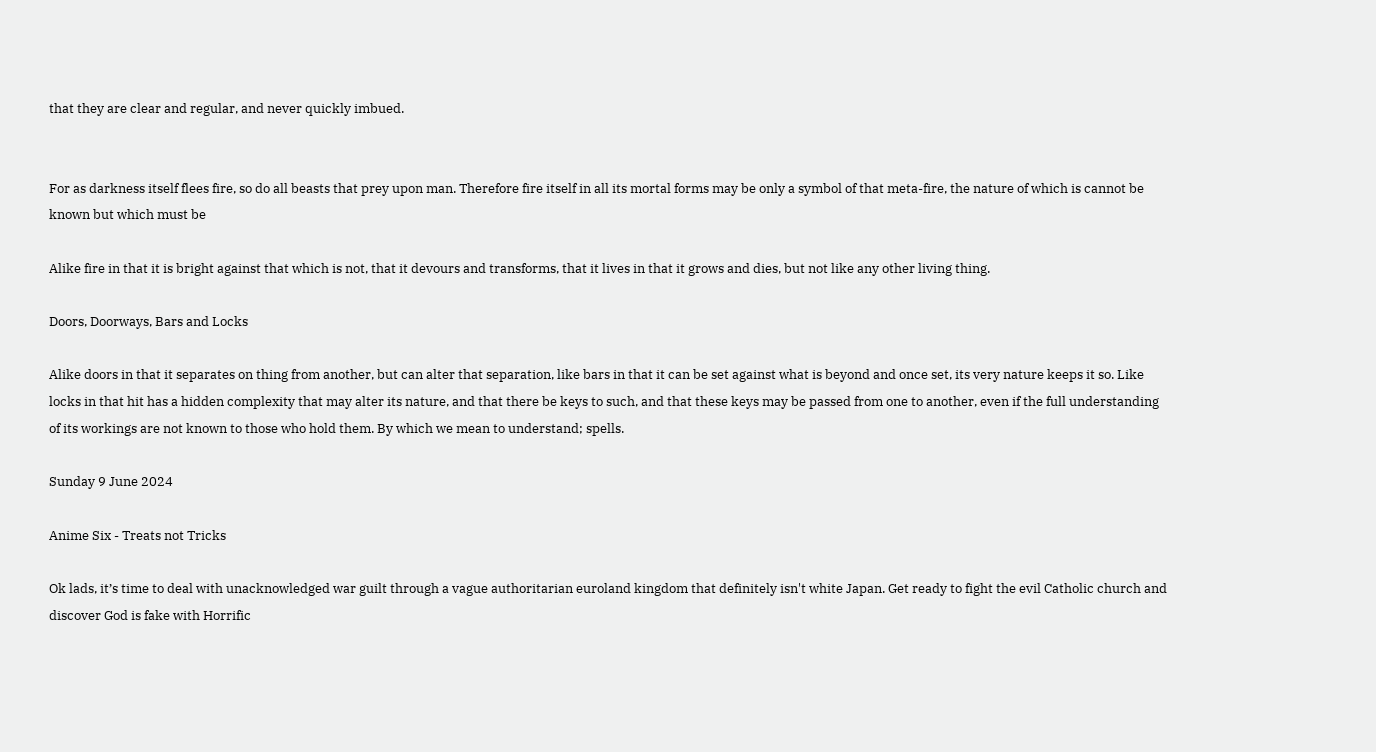that they are clear and regular, and never quickly imbued.


For as darkness itself flees fire, so do all beasts that prey upon man. Therefore fire itself in all its mortal forms may be only a symbol of that meta-fire, the nature of which is cannot be known but which must be

Alike fire in that it is bright against that which is not, that it devours and transforms, that it lives in that it grows and dies, but not like any other living thing.

Doors, Doorways, Bars and Locks

Alike doors in that it separates on thing from another, but can alter that separation, like bars in that it can be set against what is beyond and once set, its very nature keeps it so. Like locks in that hit has a hidden complexity that may alter its nature, and that there be keys to such, and that these keys may be passed from one to another, even if the full understanding of its workings are not known to those who hold them. By which we mean to understand; spells.

Sunday 9 June 2024

Anime Six - Treats not Tricks

Ok lads, it’s time to deal with unacknowledged war guilt through a vague authoritarian euroland kingdom that definitely isn't white Japan. Get ready to fight the evil Catholic church and discover God is fake with Horrific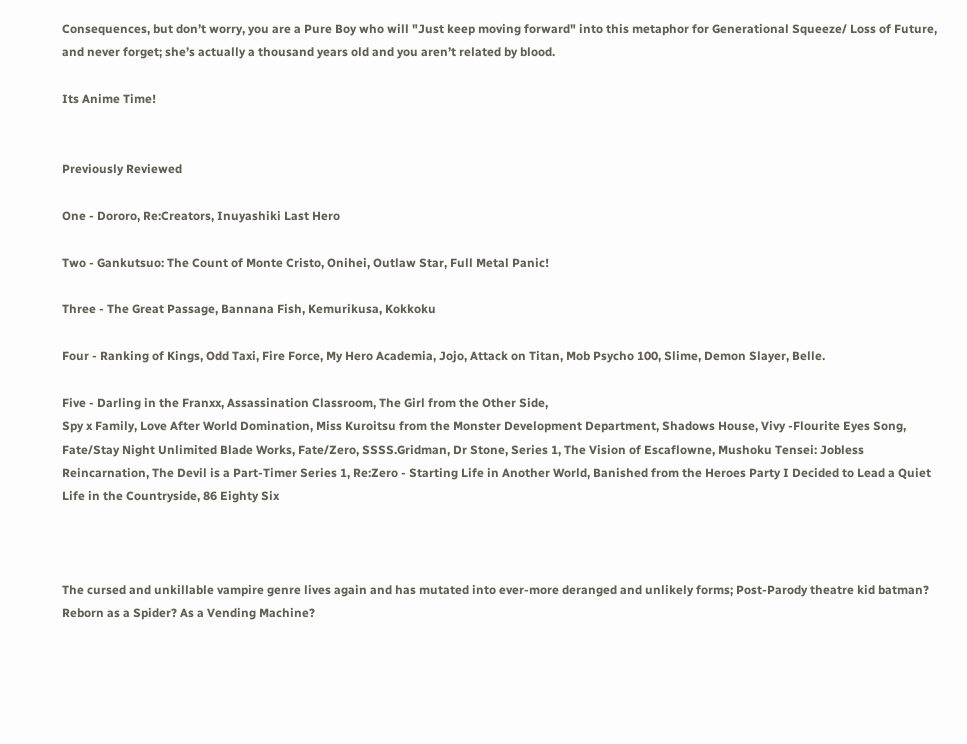Consequences, but don’t worry, you are a Pure Boy who will "Just keep moving forward" into this metaphor for Generational Squeeze/ Loss of Future, and never forget; she’s actually a thousand years old and you aren’t related by blood.

Its Anime Time!


Previously Reviewed

One - Dororo, Re:Creators, Inuyashiki Last Hero

Two - Gankutsuo: The Count of Monte Cristo, Onihei, Outlaw Star, Full Metal Panic!

Three - The Great Passage, Bannana Fish, Kemurikusa, Kokkoku

Four - Ranking of Kings, Odd Taxi, Fire Force, My Hero Academia, Jojo, Attack on Titan, Mob Psycho 100, Slime, Demon Slayer, Belle.

Five - Darling in the Franxx, Assassination Classroom, The Girl from the Other Side,
Spy x Family, Love After World Domination, Miss Kuroitsu from the Monster Development Department, Shadows House, Vivy -Flourite Eyes Song, Fate/Stay Night Unlimited Blade Works, Fate/Zero, SSSS.Gridman, Dr Stone, Series 1, The Vision of Escaflowne, Mushoku Tensei: Jobless Reincarnation, The Devil is a Part-Timer Series 1, Re:Zero - Starting Life in Another World, Banished from the Heroes Party I Decided to Lead a Quiet Life in the Countryside, 86 Eighty Six



The cursed and unkillable vampire genre lives again and has mutated into ever-more deranged and unlikely forms; Post-Parody theatre kid batman? Reborn as a Spider? As a Vending Machine?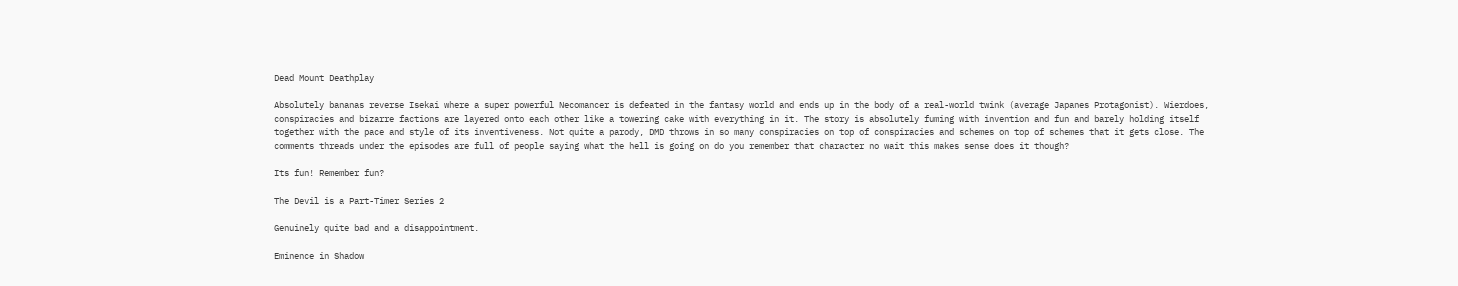Dead Mount Deathplay

Absolutely bananas reverse Isekai where a super powerful Necomancer is defeated in the fantasy world and ends up in the body of a real-world twink (average Japanes Protagonist). Wierdoes, conspiracies and bizarre factions are layered onto each other like a towering cake with everything in it. The story is absolutely fuming with invention and fun and barely holding itself together with the pace and style of its inventiveness. Not quite a parody, DMD throws in so many conspiracies on top of conspiracies and schemes on top of schemes that it gets close. The comments threads under the episodes are full of people saying what the hell is going on do you remember that character no wait this makes sense does it though?

Its fun! Remember fun?

The Devil is a Part-Timer Series 2

Genuinely quite bad and a disappointment.

Eminence in Shadow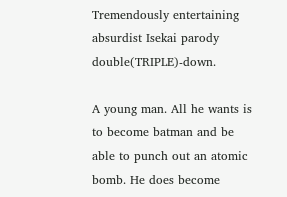Tremendously entertaining absurdist Isekai parody double(TRIPLE)-down.

A young man. All he wants is to become batman and be able to punch out an atomic bomb. He does become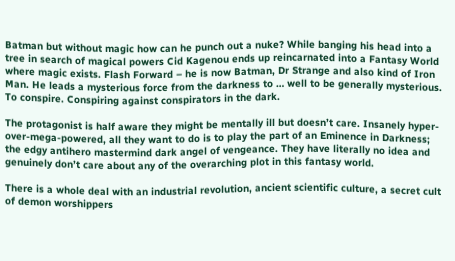Batman but without magic how can he punch out a nuke? While banging his head into a tree in search of magical powers Cid Kagenou ends up reincarnated into a Fantasy World where magic exists. Flash Forward – he is now Batman, Dr Strange and also kind of Iron Man. He leads a mysterious force from the darkness to … well to be generally mysterious. To conspire. Conspiring against conspirators in the dark.

The protagonist is half aware they might be mentally ill but doesn’t care. Insanely hyper-over-mega-powered, all they want to do is to play the part of an Eminence in Darkness; the edgy antihero mastermind dark angel of vengeance. They have literally no idea and genuinely don’t care about any of the overarching plot in this fantasy world.

There is a whole deal with an industrial revolution, ancient scientific culture, a secret cult of demon worshippers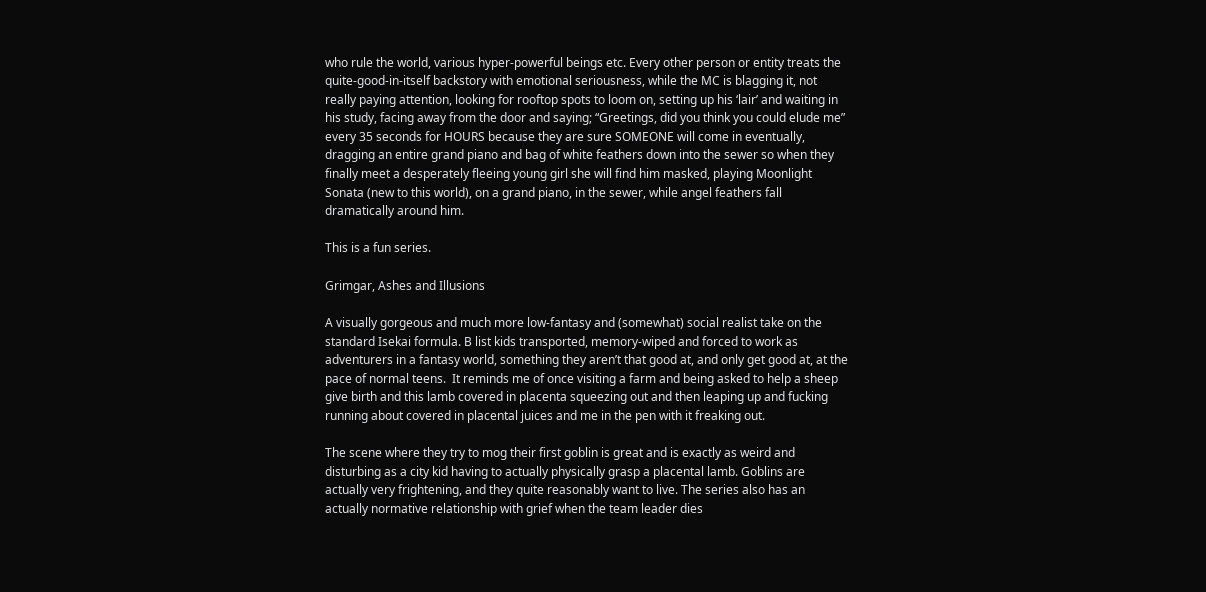who rule the world, various hyper-powerful beings etc. Every other person or entity treats the quite-good-in-itself backstory with emotional seriousness, while the MC is blagging it, not really paying attention, looking for rooftop spots to loom on, setting up his ‘lair’ and waiting in his study, facing away from the door and saying; “Greetings, did you think you could elude me” every 35 seconds for HOURS because they are sure SOMEONE will come in eventually, dragging an entire grand piano and bag of white feathers down into the sewer so when they finally meet a desperately fleeing young girl she will find him masked, playing Moonlight Sonata (new to this world), on a grand piano, in the sewer, while angel feathers fall dramatically around him.

This is a fun series.

Grimgar, Ashes and Illusions

A visually gorgeous and much more low-fantasy and (somewhat) social realist take on the standard Isekai formula. B list kids transported, memory-wiped and forced to work as adventurers in a fantasy world, something they aren’t that good at, and only get good at, at the pace of normal teens.  It reminds me of once visiting a farm and being asked to help a sheep give birth and this lamb covered in placenta squeezing out and then leaping up and fucking running about covered in placental juices and me in the pen with it freaking out.

The scene where they try to mog their first goblin is great and is exactly as weird and disturbing as a city kid having to actually physically grasp a placental lamb. Goblins are actually very frightening, and they quite reasonably want to live. The series also has an actually normative relationship with grief when the team leader dies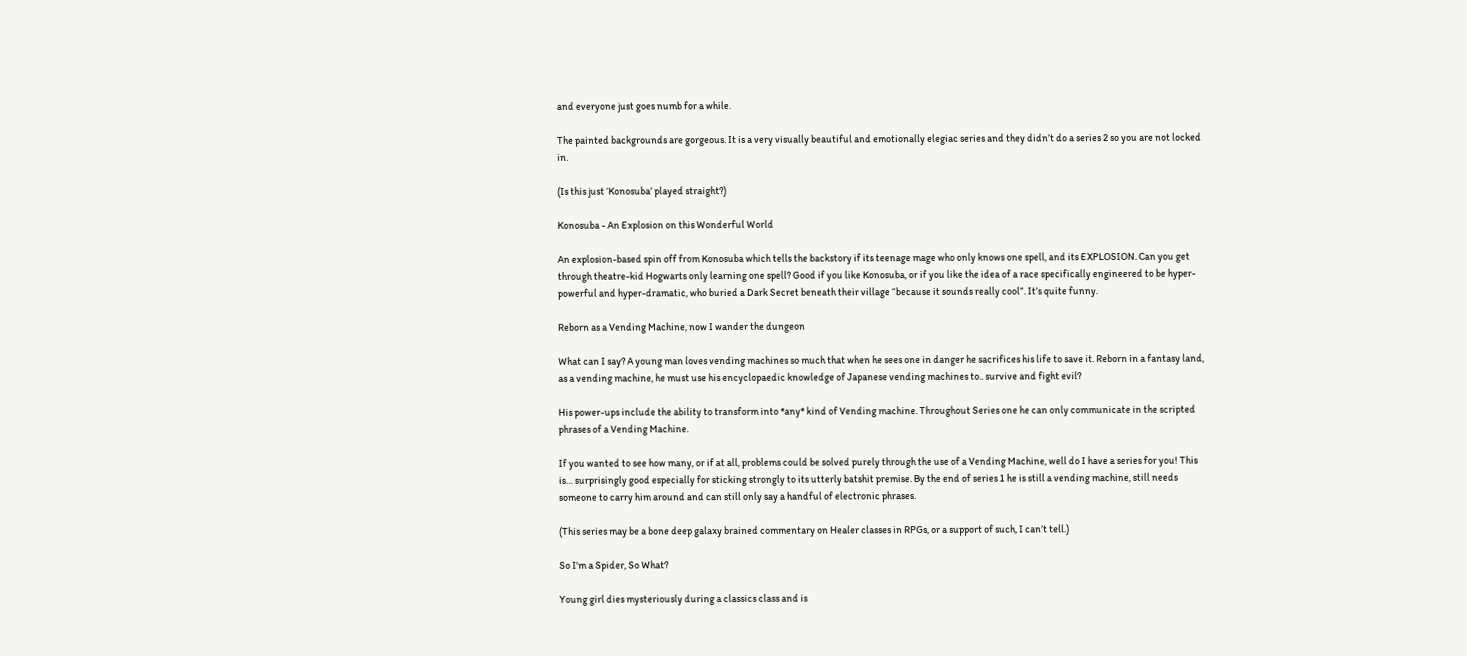and everyone just goes numb for a while.

The painted backgrounds are gorgeous. It is a very visually beautiful and emotionally elegiac series and they didn’t do a series 2 so you are not locked in.

(Is this just ‘Konosuba’ played straight?)

Konosuba - An Explosion on this Wonderful World

An explosion-based spin off from Konosuba which tells the backstory if its teenage mage who only knows one spell, and its EXPLOSION. Can you get through theatre-kid Hogwarts only learning one spell? Good if you like Konosuba, or if you like the idea of a race specifically engineered to be hyper-powerful and hyper-dramatic, who buried a Dark Secret beneath their village “because it sounds really cool”. It’s quite funny.

Reborn as a Vending Machine, now I wander the dungeon

What can I say? A young man loves vending machines so much that when he sees one in danger he sacrifices his life to save it. Reborn in a fantasy land, as a vending machine, he must use his encyclopaedic knowledge of Japanese vending machines to.. survive and fight evil?

His power-ups include the ability to transform into *any* kind of Vending machine. Throughout Series one he can only communicate in the scripted phrases of a Vending Machine.

If you wanted to see how many, or if at all, problems could be solved purely through the use of a Vending Machine, well do I have a series for you! This is… surprisingly good especially for sticking strongly to its utterly batshit premise. By the end of series 1 he is still a vending machine, still needs someone to carry him around and can still only say a handful of electronic phrases.

(This series may be a bone deep galaxy brained commentary on Healer classes in RPGs, or a support of such, I can’t tell.)

So I'm a Spider, So What?

Young girl dies mysteriously during a classics class and is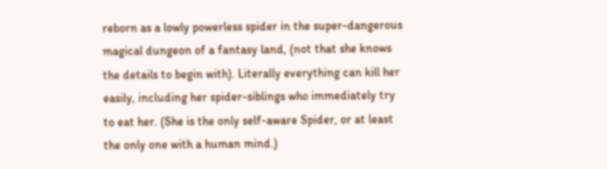reborn as a lowly powerless spider in the super-dangerous magical dungeon of a fantasy land, (not that she knows the details to begin with). Literally everything can kill her easily, including her spider-siblings who immediately try to eat her. (She is the only self-aware Spider, or at least the only one with a human mind.)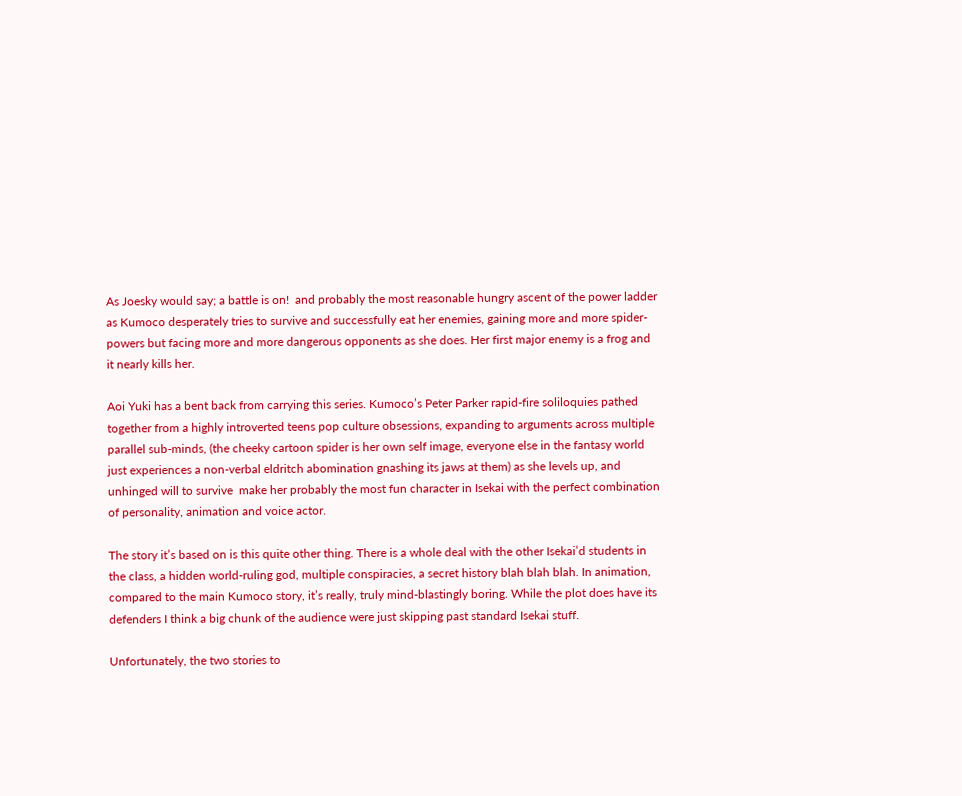As Joesky would say; a battle is on!  and probably the most reasonable hungry ascent of the power ladder as Kumoco desperately tries to survive and successfully eat her enemies, gaining more and more spider-powers but facing more and more dangerous opponents as she does. Her first major enemy is a frog and it nearly kills her.

Aoi Yuki has a bent back from carrying this series. Kumoco’s Peter Parker rapid-fire soliloquies pathed together from a highly introverted teens pop culture obsessions, expanding to arguments across multiple parallel sub-minds, (the cheeky cartoon spider is her own self image, everyone else in the fantasy world just experiences a non-verbal eldritch abomination gnashing its jaws at them) as she levels up, and unhinged will to survive  make her probably the most fun character in Isekai with the perfect combination of personality, animation and voice actor.

The story it’s based on is this quite other thing. There is a whole deal with the other Isekai’d students in the class, a hidden world-ruling god, multiple conspiracies, a secret history blah blah blah. In animation, compared to the main Kumoco story, it’s really, truly mind-blastingly boring. While the plot does have its defenders I think a big chunk of the audience were just skipping past standard Isekai stuff.

Unfortunately, the two stories to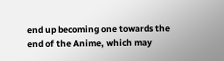end up becoming one towards the end of the Anime, which may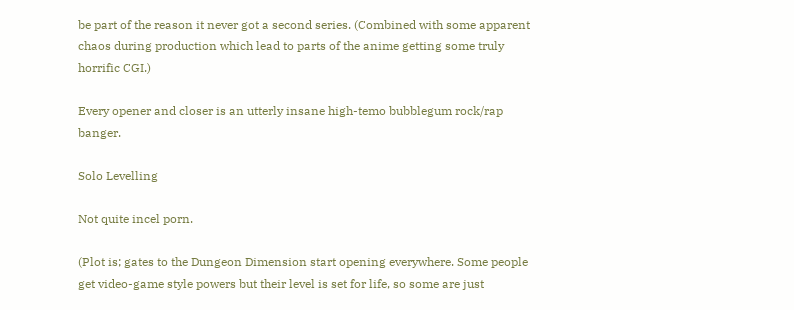be part of the reason it never got a second series. (Combined with some apparent chaos during production which lead to parts of the anime getting some truly horrific CGI.)

Every opener and closer is an utterly insane high-temo bubblegum rock/rap banger.

Solo Levelling

Not quite incel porn.

(Plot is; gates to the Dungeon Dimension start opening everywhere. Some people get video-game style powers but their level is set for life, so some are just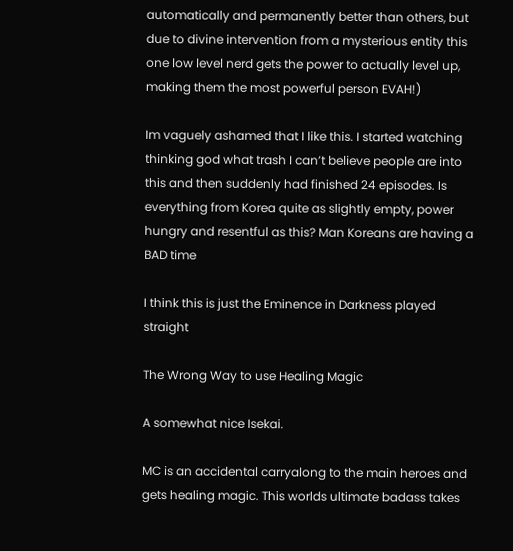automatically and permanently better than others, but due to divine intervention from a mysterious entity this one low level nerd gets the power to actually level up, making them the most powerful person EVAH!)

Im vaguely ashamed that I like this. I started watching thinking god what trash I can’t believe people are into this and then suddenly had finished 24 episodes. Is everything from Korea quite as slightly empty, power hungry and resentful as this? Man Koreans are having a BAD time

I think this is just the Eminence in Darkness played straight

The Wrong Way to use Healing Magic

A somewhat nice Isekai.

MC is an accidental carryalong to the main heroes and gets healing magic. This worlds ultimate badass takes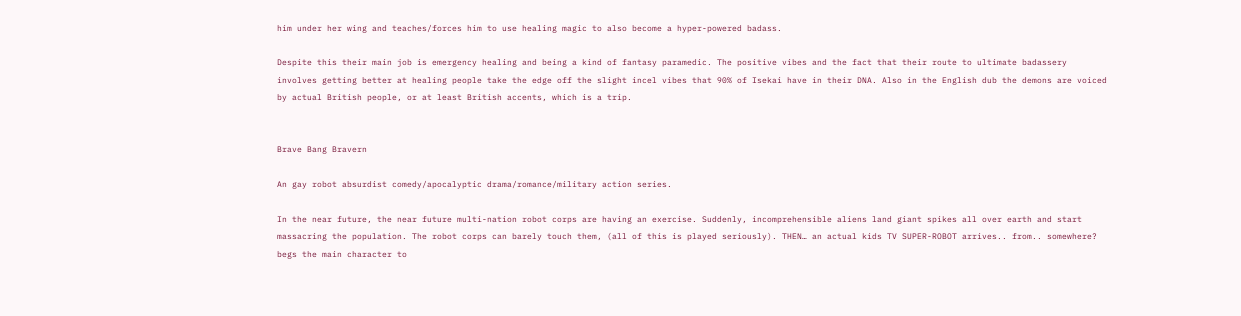him under her wing and teaches/forces him to use healing magic to also become a hyper-powered badass.

Despite this their main job is emergency healing and being a kind of fantasy paramedic. The positive vibes and the fact that their route to ultimate badassery involves getting better at healing people take the edge off the slight incel vibes that 90% of Isekai have in their DNA. Also in the English dub the demons are voiced by actual British people, or at least British accents, which is a trip.


Brave Bang Bravern

An gay robot absurdist comedy/apocalyptic drama/romance/military action series.

In the near future, the near future multi-nation robot corps are having an exercise. Suddenly, incomprehensible aliens land giant spikes all over earth and start massacring the population. The robot corps can barely touch them, (all of this is played seriously). THEN… an actual kids TV SUPER-ROBOT arrives.. from.. somewhere? begs the main character to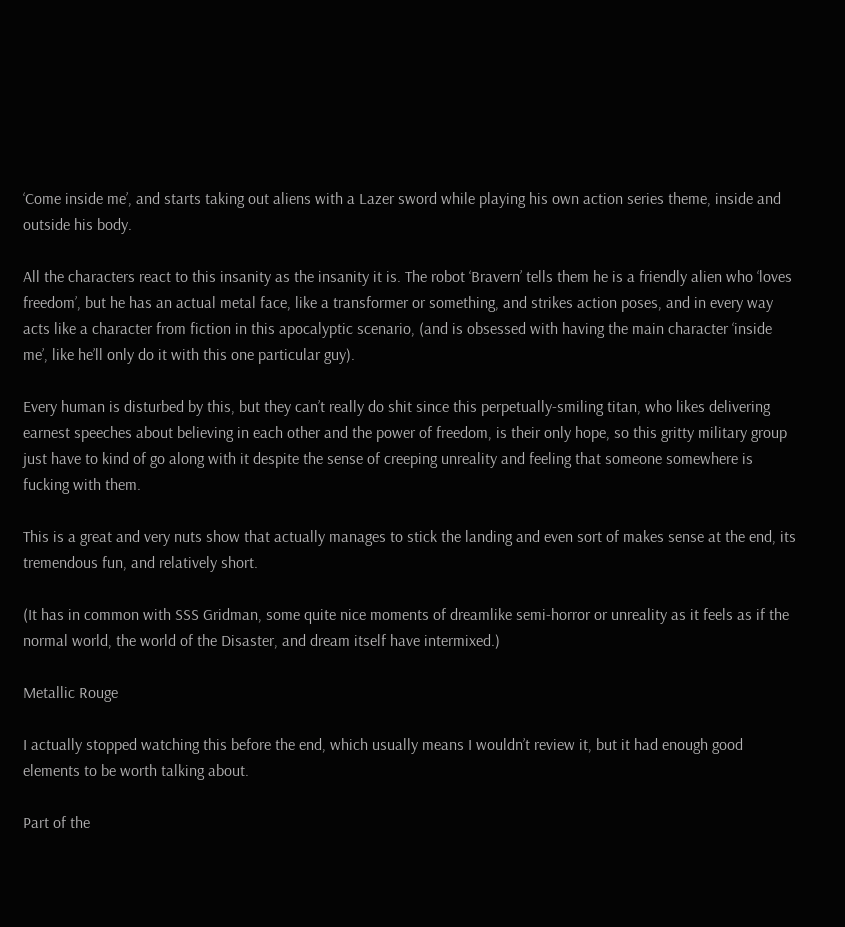‘Come inside me’, and starts taking out aliens with a Lazer sword while playing his own action series theme, inside and outside his body.

All the characters react to this insanity as the insanity it is. The robot ‘Bravern’ tells them he is a friendly alien who ‘loves freedom’, but he has an actual metal face, like a transformer or something, and strikes action poses, and in every way acts like a character from fiction in this apocalyptic scenario, (and is obsessed with having the main character ‘inside me’, like he’ll only do it with this one particular guy).

Every human is disturbed by this, but they can’t really do shit since this perpetually-smiling titan, who likes delivering earnest speeches about believing in each other and the power of freedom, is their only hope, so this gritty military group just have to kind of go along with it despite the sense of creeping unreality and feeling that someone somewhere is fucking with them.

This is a great and very nuts show that actually manages to stick the landing and even sort of makes sense at the end, its tremendous fun, and relatively short.

(It has in common with SSS Gridman, some quite nice moments of dreamlike semi-horror or unreality as it feels as if the normal world, the world of the Disaster, and dream itself have intermixed.)

Metallic Rouge

I actually stopped watching this before the end, which usually means I wouldn’t review it, but it had enough good elements to be worth talking about.

Part of the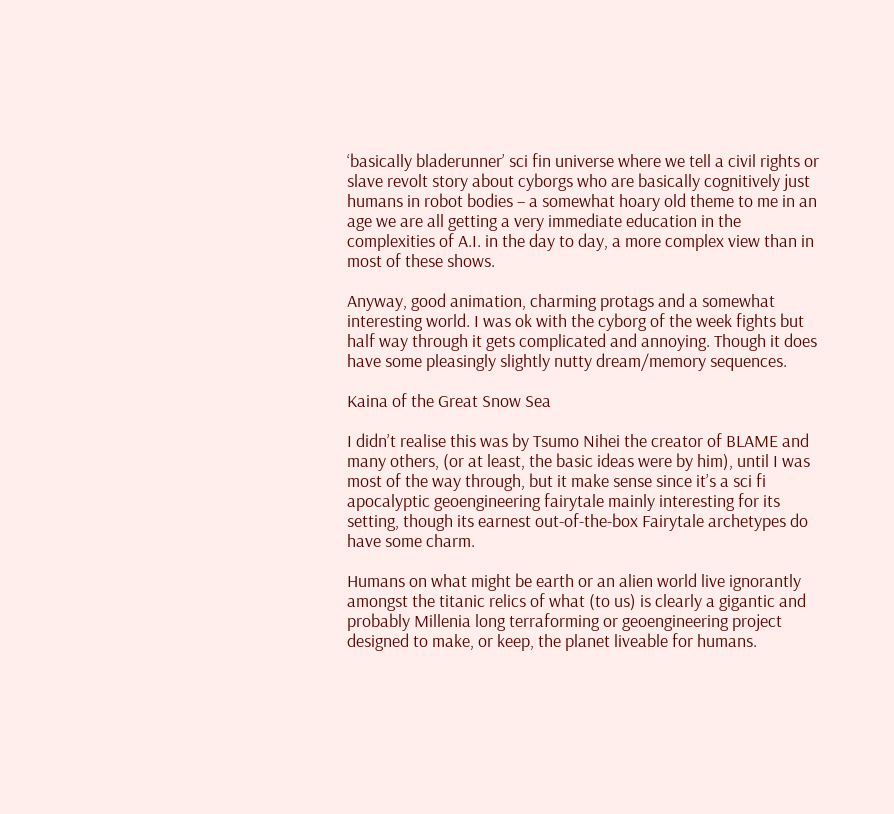‘basically bladerunner’ sci fin universe where we tell a civil rights or slave revolt story about cyborgs who are basically cognitively just humans in robot bodies – a somewhat hoary old theme to me in an age we are all getting a very immediate education in the complexities of A.I. in the day to day, a more complex view than in most of these shows.

Anyway, good animation, charming protags and a somewhat interesting world. I was ok with the cyborg of the week fights but half way through it gets complicated and annoying. Though it does have some pleasingly slightly nutty dream/memory sequences.

Kaina of the Great Snow Sea

I didn’t realise this was by Tsumo Nihei the creator of BLAME and many others, (or at least, the basic ideas were by him), until I was most of the way through, but it make sense since it’s a sci fi apocalyptic geoengineering fairytale mainly interesting for its setting, though its earnest out-of-the-box Fairytale archetypes do have some charm.

Humans on what might be earth or an alien world live ignorantly amongst the titanic relics of what (to us) is clearly a gigantic and probably Millenia long terraforming or geoengineering project designed to make, or keep, the planet liveable for humans.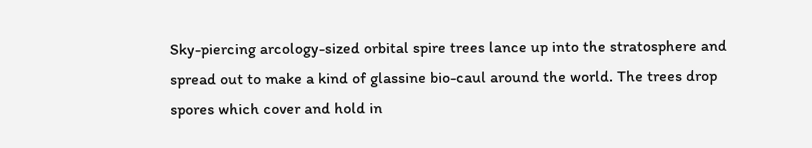Sky-piercing arcology-sized orbital spire trees lance up into the stratosphere and spread out to make a kind of glassine bio-caul around the world. The trees drop spores which cover and hold in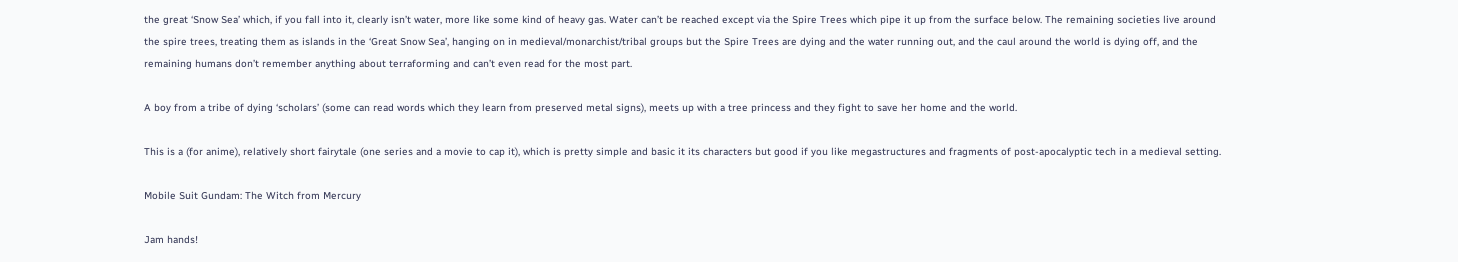the great ‘Snow Sea’ which, if you fall into it, clearly isn’t water, more like some kind of heavy gas. Water can’t be reached except via the Spire Trees which pipe it up from the surface below. The remaining societies live around the spire trees, treating them as islands in the ‘Great Snow Sea’, hanging on in medieval/monarchist/tribal groups but the Spire Trees are dying and the water running out, and the caul around the world is dying off, and the remaining humans don’t remember anything about terraforming and can’t even read for the most part.

A boy from a tribe of dying ‘scholars’ (some can read words which they learn from preserved metal signs), meets up with a tree princess and they fight to save her home and the world.

This is a (for anime), relatively short fairytale (one series and a movie to cap it), which is pretty simple and basic it its characters but good if you like megastructures and fragments of post-apocalyptic tech in a medieval setting.

Mobile Suit Gundam: The Witch from Mercury

Jam hands!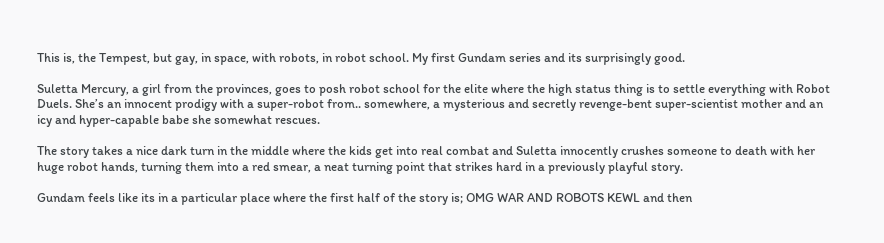This is, the Tempest, but gay, in space, with robots, in robot school. My first Gundam series and its surprisingly good.

Suletta Mercury, a girl from the provinces, goes to posh robot school for the elite where the high status thing is to settle everything with Robot Duels. She’s an innocent prodigy with a super-robot from.. somewhere, a mysterious and secretly revenge-bent super-scientist mother and an icy and hyper-capable babe she somewhat rescues.

The story takes a nice dark turn in the middle where the kids get into real combat and Suletta innocently crushes someone to death with her huge robot hands, turning them into a red smear, a neat turning point that strikes hard in a previously playful story.

Gundam feels like its in a particular place where the first half of the story is; OMG WAR AND ROBOTS KEWL and then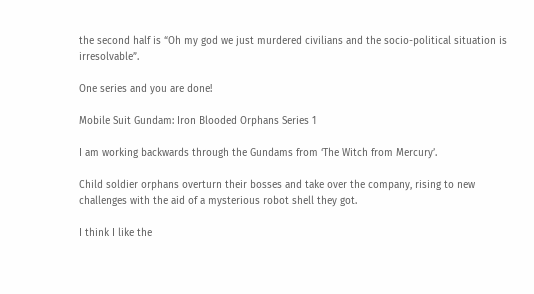the second half is “Oh my god we just murdered civilians and the socio-political situation is irresolvable”.

One series and you are done!

Mobile Suit Gundam: Iron Blooded Orphans Series 1

I am working backwards through the Gundams from ‘The Witch from Mercury’.

Child soldier orphans overturn their bosses and take over the company, rising to new challenges with the aid of a mysterious robot shell they got.

I think I like the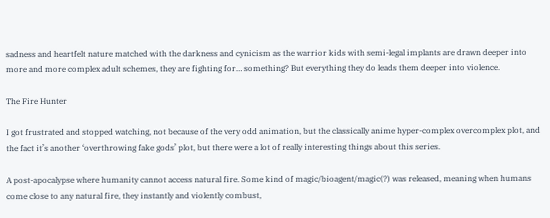sadness and heartfelt nature matched with the darkness and cynicism as the warrior kids with semi-legal implants are drawn deeper into more and more complex adult schemes, they are fighting for… something? But everything they do leads them deeper into violence.

The Fire Hunter

I got frustrated and stopped watching, not because of the very odd animation, but the classically anime hyper-complex overcomplex plot, and the fact it’s another ‘overthrowing fake gods’ plot, but there were a lot of really interesting things about this series.

A post-apocalypse where humanity cannot access natural fire. Some kind of magic/bioagent/magic(?) was released, meaning when humans come close to any natural fire, they instantly and violently combust,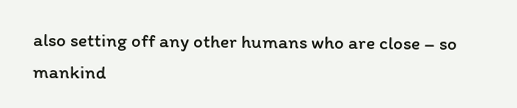also setting off any other humans who are close – so mankind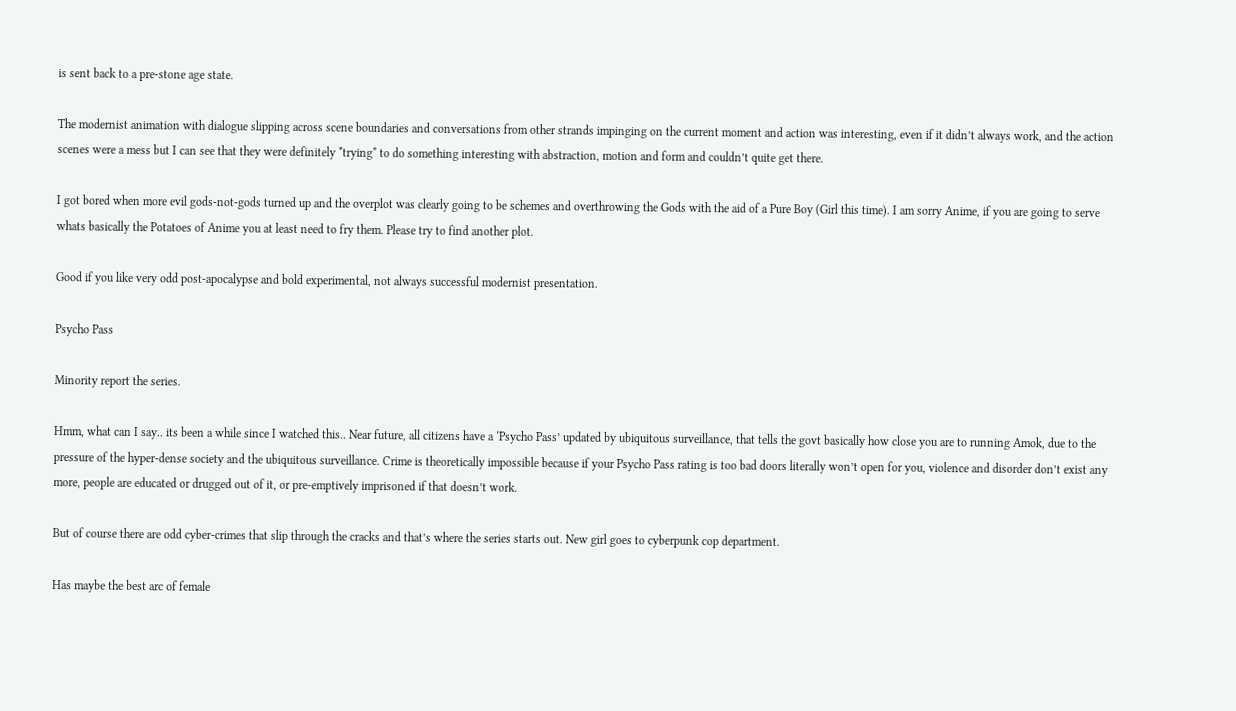is sent back to a pre-stone age state.

The modernist animation with dialogue slipping across scene boundaries and conversations from other strands impinging on the current moment and action was interesting, even if it didn’t always work, and the action scenes were a mess but I can see that they were definitely *trying* to do something interesting with abstraction, motion and form and couldn’t quite get there.

I got bored when more evil gods-not-gods turned up and the overplot was clearly going to be schemes and overthrowing the Gods with the aid of a Pure Boy (Girl this time). I am sorry Anime, if you are going to serve whats basically the Potatoes of Anime you at least need to fry them. Please try to find another plot.

Good if you like very odd post-apocalypse and bold experimental, not always successful modernist presentation.

Psycho Pass

Minority report the series.

Hmm, what can I say.. its been a while since I watched this.. Near future, all citizens have a ‘Psycho Pass’ updated by ubiquitous surveillance, that tells the govt basically how close you are to running Amok, due to the pressure of the hyper-dense society and the ubiquitous surveillance. Crime is theoretically impossible because if your Psycho Pass rating is too bad doors literally won’t open for you, violence and disorder don’t exist any more, people are educated or drugged out of it, or pre-emptively imprisoned if that doesn’t work.

But of course there are odd cyber-crimes that slip through the cracks and that’s where the series starts out. New girl goes to cyberpunk cop department.

Has maybe the best arc of female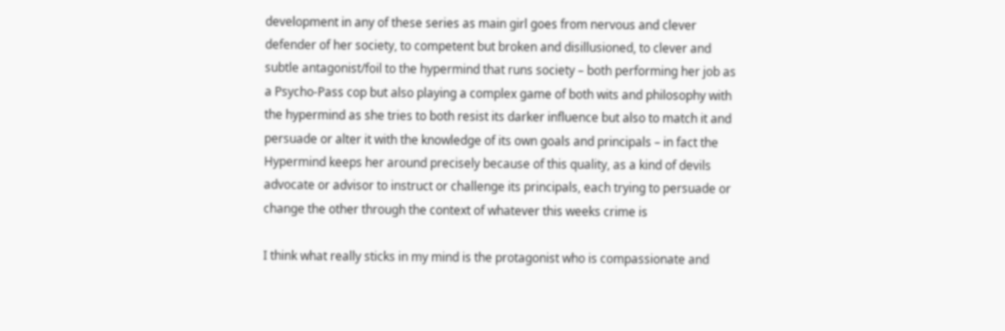development in any of these series as main girl goes from nervous and clever defender of her society, to competent but broken and disillusioned, to clever and subtle antagonist/foil to the hypermind that runs society – both performing her job as a Psycho-Pass cop but also playing a complex game of both wits and philosophy with the hypermind as she tries to both resist its darker influence but also to match it and persuade or alter it with the knowledge of its own goals and principals – in fact the Hypermind keeps her around precisely because of this quality, as a kind of devils advocate or advisor to instruct or challenge its principals, each trying to persuade or change the other through the context of whatever this weeks crime is

I think what really sticks in my mind is the protagonist who is compassionate and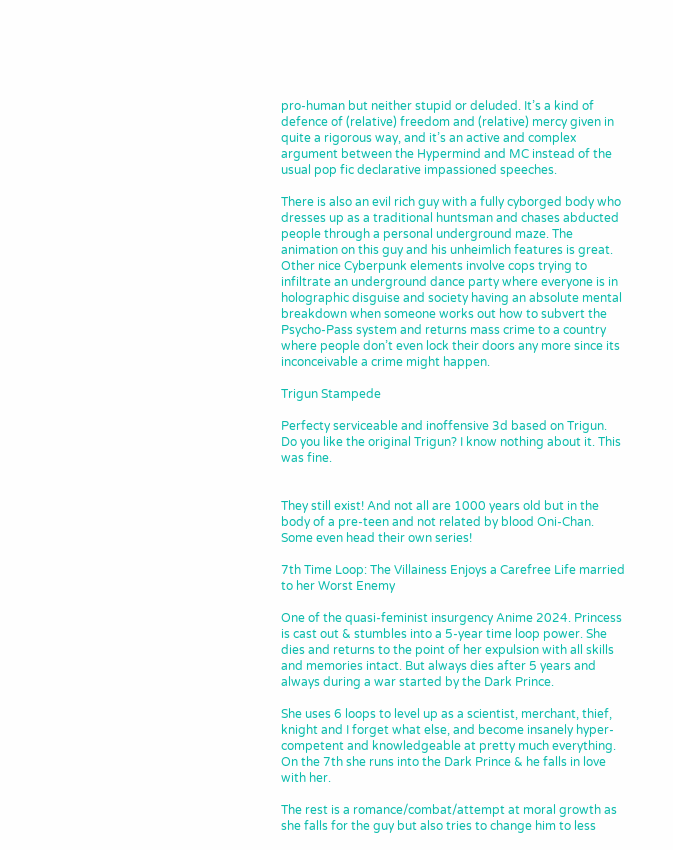pro-human but neither stupid or deluded. It’s a kind of defence of (relative) freedom and (relative) mercy given in quite a rigorous way, and it’s an active and complex argument between the Hypermind and MC instead of the usual pop fic declarative impassioned speeches.

There is also an evil rich guy with a fully cyborged body who dresses up as a traditional huntsman and chases abducted people through a personal underground maze. The animation on this guy and his unheimlich features is great. Other nice Cyberpunk elements involve cops trying to infiltrate an underground dance party where everyone is in holographic disguise and society having an absolute mental breakdown when someone works out how to subvert the Psycho-Pass system and returns mass crime to a country where people don’t even lock their doors any more since its inconceivable a crime might happen.

Trigun Stampede

Perfecty serviceable and inoffensive 3d based on Trigun. Do you like the original Trigun? I know nothing about it. This was fine.


They still exist! And not all are 1000 years old but in the body of a pre-teen and not related by blood Oni-Chan. Some even head their own series!

7th Time Loop: The Villainess Enjoys a Carefree Life married to her Worst Enemy

One of the quasi-feminist insurgency Anime 2024. Princess is cast out & stumbles into a 5-year time loop power. She dies and returns to the point of her expulsion with all skills and memories intact. But always dies after 5 years and always during a war started by the Dark Prince.

She uses 6 loops to level up as a scientist, merchant, thief, knight and I forget what else, and become insanely hyper-competent and knowledgeable at pretty much everything.  On the 7th she runs into the Dark Prince & he falls in love with her.

The rest is a romance/combat/attempt at moral growth as she falls for the guy but also tries to change him to less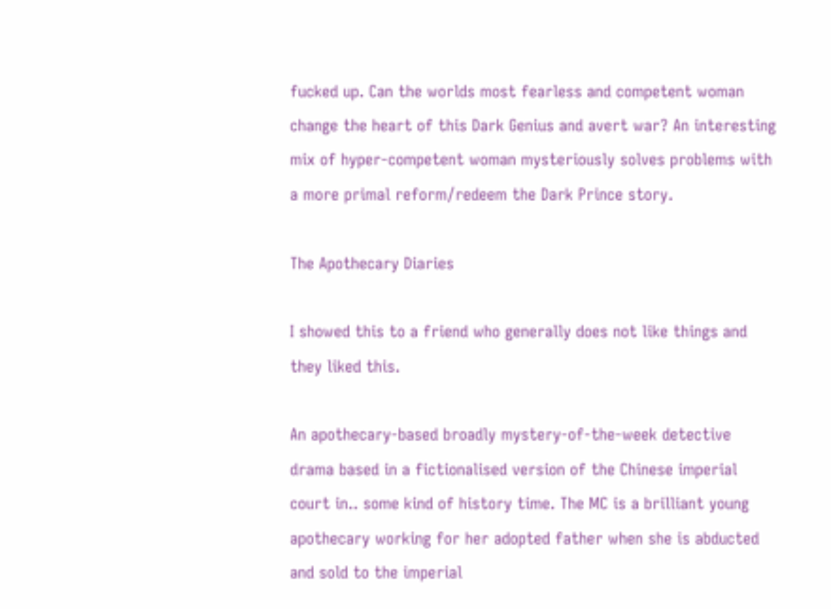fucked up. Can the worlds most fearless and competent woman change the heart of this Dark Genius and avert war? An interesting mix of hyper-competent woman mysteriously solves problems with a more primal reform/redeem the Dark Prince story.

The Apothecary Diaries

I showed this to a friend who generally does not like things and they liked this.

An apothecary-based broadly mystery-of-the-week detective drama based in a fictionalised version of the Chinese imperial court in.. some kind of history time. The MC is a brilliant young apothecary working for her adopted father when she is abducted and sold to the imperial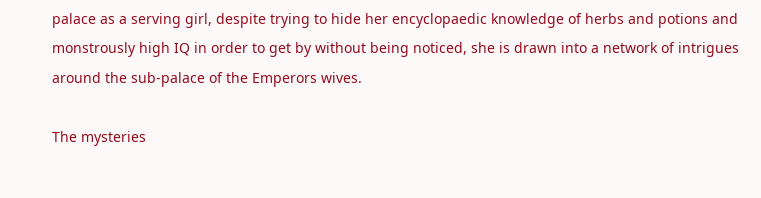palace as a serving girl, despite trying to hide her encyclopaedic knowledge of herbs and potions and monstrously high IQ in order to get by without being noticed, she is drawn into a network of intrigues around the sub-palace of the Emperors wives.

The mysteries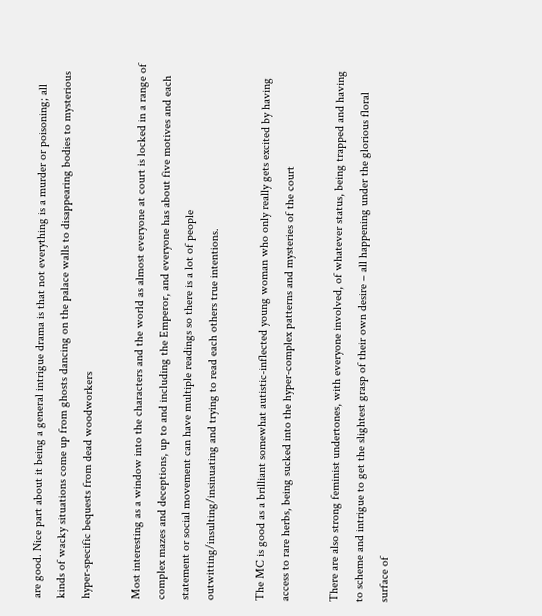are good. Nice part about it being a general intrigue drama is that not everything is a murder or poisoning; all kinds of wacky situations come up from ghosts dancing on the palace walls to disappearing bodies to mysterious hyper-specific bequests from dead woodworkers

Most interesting as a window into the characters and the world as almost everyone at court is locked in a range of complex mazes and deceptions, up to and including the Emperor, and everyone has about five motives and each statement or social movement can have multiple readings so there is a lot of people outwitting/insulting/insinuating and trying to read each others true intentions.

The MC is good as a brilliant somewhat autistic-inflected young woman who only really gets excited by having access to rare herbs, being sucked into the hyper-complex patterns and mysteries of the court

There are also strong feminist undertones, with everyone involved, of whatever status, being trapped and having to scheme and intrigue to get the slightest grasp of their own desire – all happening under the glorious floral surface of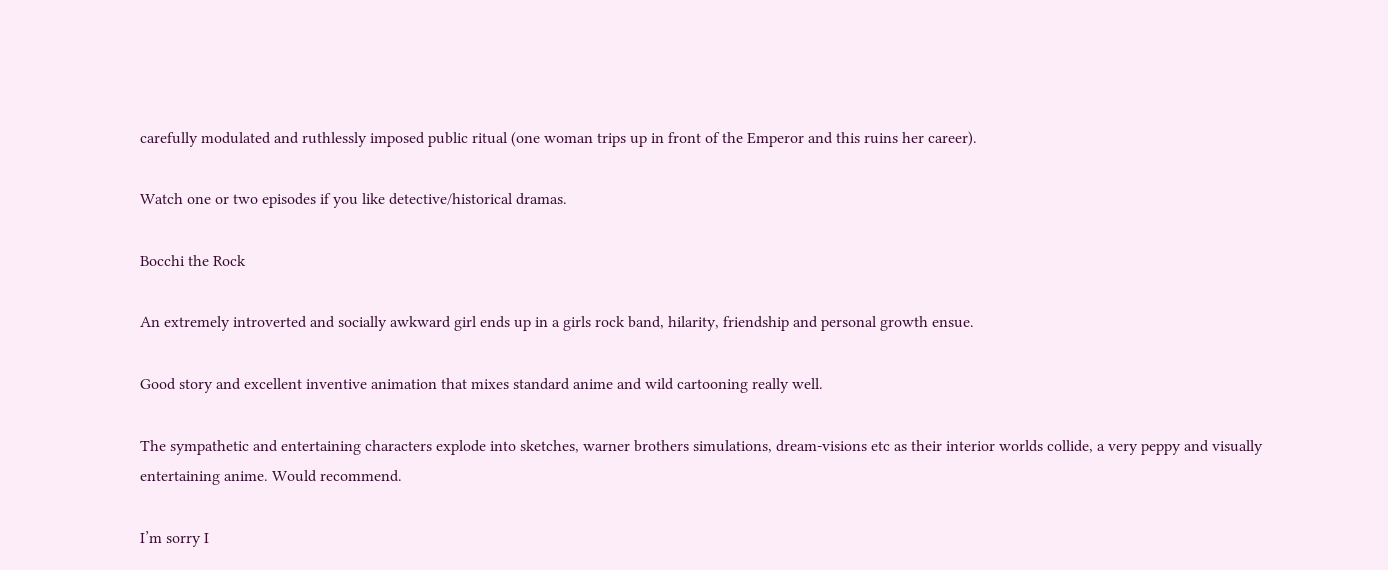carefully modulated and ruthlessly imposed public ritual (one woman trips up in front of the Emperor and this ruins her career).

Watch one or two episodes if you like detective/historical dramas.

Bocchi the Rock

An extremely introverted and socially awkward girl ends up in a girls rock band, hilarity, friendship and personal growth ensue.

Good story and excellent inventive animation that mixes standard anime and wild cartooning really well.

The sympathetic and entertaining characters explode into sketches, warner brothers simulations, dream-visions etc as their interior worlds collide, a very peppy and visually entertaining anime. Would recommend.

I’m sorry I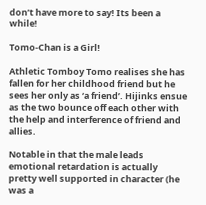don’t have more to say! Its been a while!

Tomo-Chan is a Girl!

Athletic Tomboy Tomo realises she has fallen for her childhood friend but he sees her only as ‘a friend’. Hijinks ensue as the two bounce off each other with the help and interference of friend and allies.

Notable in that the male leads emotional retardation is actually pretty well supported in character (he was a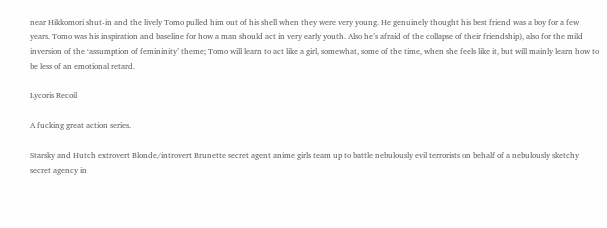near Hikkomori shut-in and the lively Tomo pulled him out of his shell when they were very young. He genuinely thought his best friend was a boy for a few years. Tomo was his inspiration and baseline for how a man should act in very early youth. Also he’s afraid of the collapse of their friendship), also for the mild inversion of the ‘assumption of femininity’ theme; Tomo will learn to act like a girl, somewhat, some of the time, when she feels like it, but will mainly learn how to be less of an emotional retard.

Lycoris Recoil

A fucking great action series.

Starsky and Hutch extrovert Blonde/introvert Brunette secret agent anime girls team up to battle nebulously evil terrorists on behalf of a nebulously sketchy secret agency in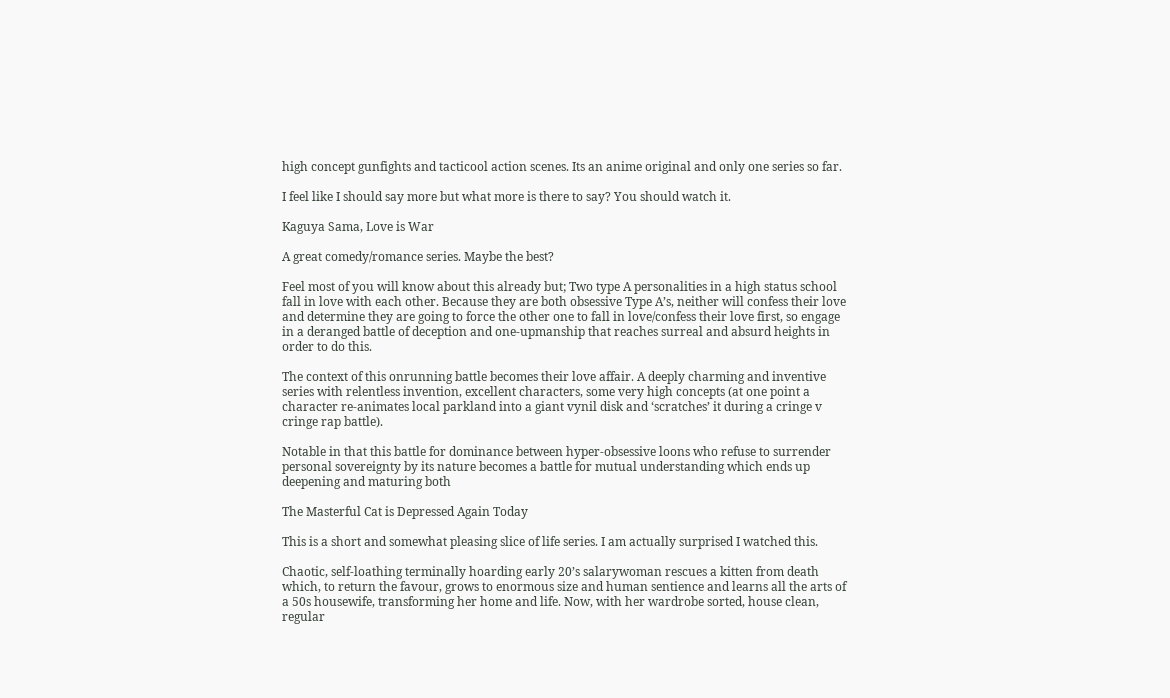high concept gunfights and tacticool action scenes. Its an anime original and only one series so far.

I feel like I should say more but what more is there to say? You should watch it.

Kaguya Sama, Love is War

A great comedy/romance series. Maybe the best?

Feel most of you will know about this already but; Two type A personalities in a high status school fall in love with each other. Because they are both obsessive Type A’s, neither will confess their love and determine they are going to force the other one to fall in love/confess their love first, so engage in a deranged battle of deception and one-upmanship that reaches surreal and absurd heights in order to do this.

The context of this onrunning battle becomes their love affair. A deeply charming and inventive series with relentless invention, excellent characters, some very high concepts (at one point a character re-animates local parkland into a giant vynil disk and ‘scratches’ it during a cringe v cringe rap battle).

Notable in that this battle for dominance between hyper-obsessive loons who refuse to surrender personal sovereignty by its nature becomes a battle for mutual understanding which ends up deepening and maturing both

The Masterful Cat is Depressed Again Today

This is a short and somewhat pleasing slice of life series. I am actually surprised I watched this.

Chaotic, self-loathing terminally hoarding early 20’s salarywoman rescues a kitten from death which, to return the favour, grows to enormous size and human sentience and learns all the arts of a 50s housewife, transforming her home and life. Now, with her wardrobe sorted, house clean, regular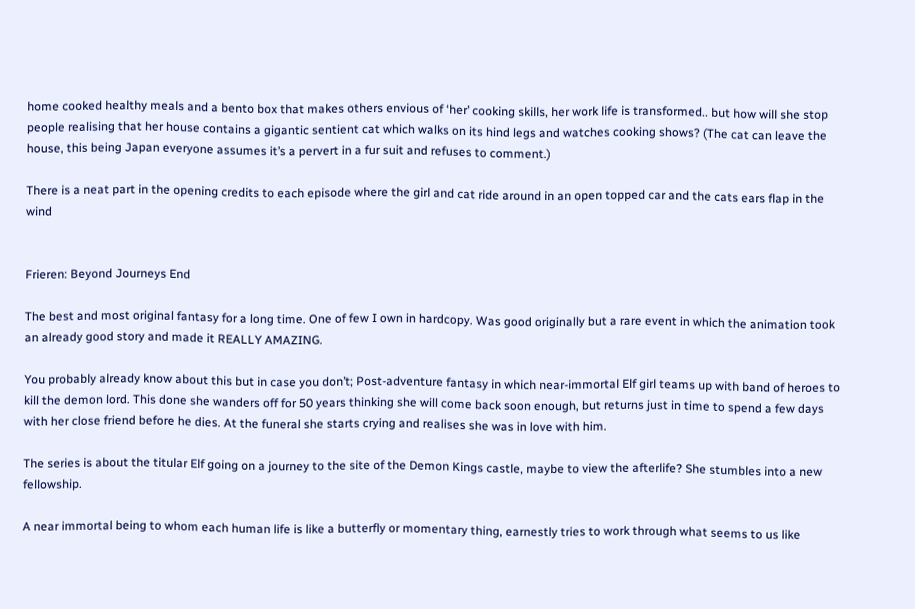home cooked healthy meals and a bento box that makes others envious of ‘her’ cooking skills, her work life is transformed.. but how will she stop people realising that her house contains a gigantic sentient cat which walks on its hind legs and watches cooking shows? (The cat can leave the house, this being Japan everyone assumes it’s a pervert in a fur suit and refuses to comment.)

There is a neat part in the opening credits to each episode where the girl and cat ride around in an open topped car and the cats ears flap in the wind


Frieren: Beyond Journeys End

The best and most original fantasy for a long time. One of few I own in hardcopy. Was good originally but a rare event in which the animation took an already good story and made it REALLY AMAZING.

You probably already know about this but in case you don’t; Post-adventure fantasy in which near-immortal Elf girl teams up with band of heroes to kill the demon lord. This done she wanders off for 50 years thinking she will come back soon enough, but returns just in time to spend a few days with her close friend before he dies. At the funeral she starts crying and realises she was in love with him.

The series is about the titular Elf going on a journey to the site of the Demon Kings castle, maybe to view the afterlife? She stumbles into a new fellowship.

A near immortal being to whom each human life is like a butterfly or momentary thing, earnestly tries to work through what seems to us like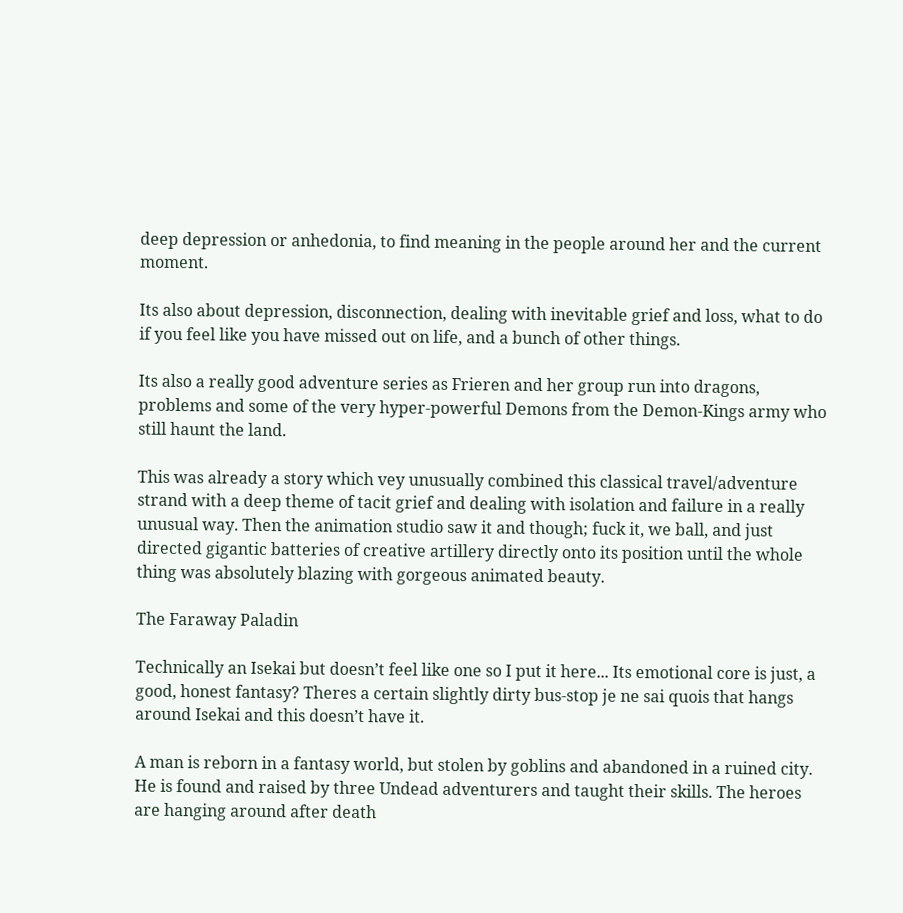deep depression or anhedonia, to find meaning in the people around her and the current moment.

Its also about depression, disconnection, dealing with inevitable grief and loss, what to do if you feel like you have missed out on life, and a bunch of other things.

Its also a really good adventure series as Frieren and her group run into dragons, problems and some of the very hyper-powerful Demons from the Demon-Kings army who still haunt the land.

This was already a story which vey unusually combined this classical travel/adventure strand with a deep theme of tacit grief and dealing with isolation and failure in a really unusual way. Then the animation studio saw it and though; fuck it, we ball, and just directed gigantic batteries of creative artillery directly onto its position until the whole thing was absolutely blazing with gorgeous animated beauty.

The Faraway Paladin

Technically an Isekai but doesn’t feel like one so I put it here... Its emotional core is just, a good, honest fantasy? Theres a certain slightly dirty bus-stop je ne sai quois that hangs around Isekai and this doesn’t have it.

A man is reborn in a fantasy world, but stolen by goblins and abandoned in a ruined city. He is found and raised by three Undead adventurers and taught their skills. The heroes are hanging around after death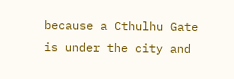because a Cthulhu Gate is under the city and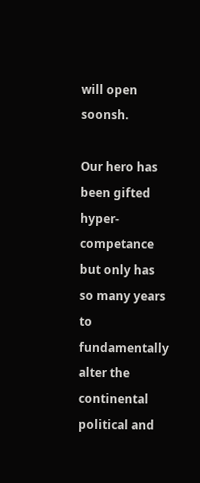will open soonsh.

Our hero has been gifted hyper-competance but only has so many years to fundamentally alter the continental political and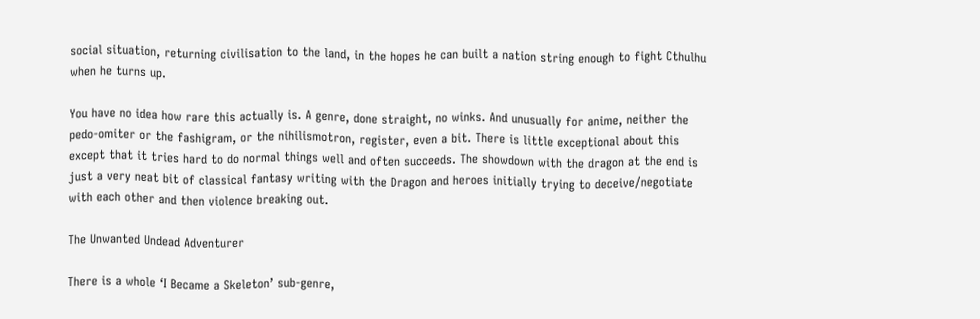social situation, returning civilisation to the land, in the hopes he can built a nation string enough to fight Cthulhu when he turns up.

You have no idea how rare this actually is. A genre, done straight, no winks. And unusually for anime, neither the pedo-omiter or the fashigram, or the nihilismotron, register, even a bit. There is little exceptional about this except that it tries hard to do normal things well and often succeeds. The showdown with the dragon at the end is just a very neat bit of classical fantasy writing with the Dragon and heroes initially trying to deceive/negotiate with each other and then violence breaking out.

The Unwanted Undead Adventurer

There is a whole ‘I Became a Skeleton’ sub-genre,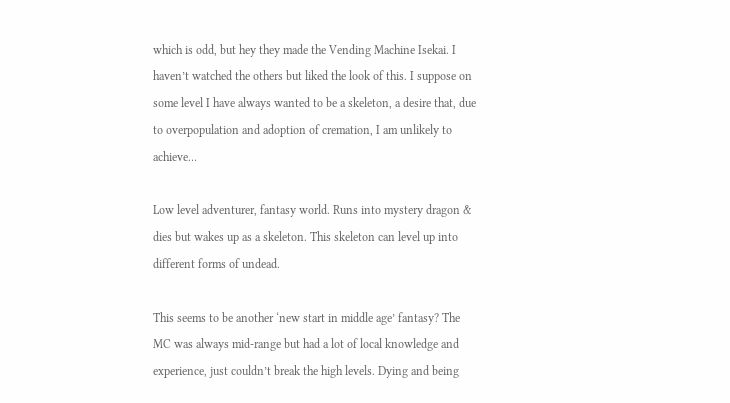which is odd, but hey they made the Vending Machine Isekai. I haven’t watched the others but liked the look of this. I suppose on some level I have always wanted to be a skeleton, a desire that, due to overpopulation and adoption of cremation, I am unlikely to achieve…

Low level adventurer, fantasy world. Runs into mystery dragon & dies but wakes up as a skeleton. This skeleton can level up into different forms of undead.

This seems to be another ‘new start in middle age’ fantasy? The MC was always mid-range but had a lot of local knowledge and experience, just couldn’t break the high levels. Dying and being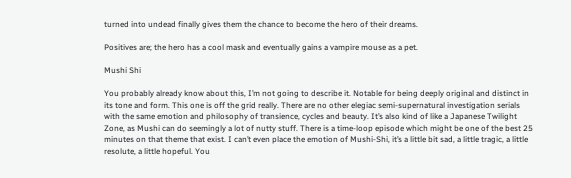turned into undead finally gives them the chance to become the hero of their dreams.

Positives are; the hero has a cool mask and eventually gains a vampire mouse as a pet.

Mushi Shi

You probably already know about this, I’m not going to describe it. Notable for being deeply original and distinct in its tone and form. This one is off the grid really. There are no other elegiac semi-supernatural investigation serials with the same emotion and philosophy of transience, cycles and beauty. It’s also kind of like a Japanese Twilight Zone, as Mushi can do seemingly a lot of nutty stuff. There is a time-loop episode which might be one of the best 25 minutes on that theme that exist. I can’t even place the emotion of Mushi-Shi, it’s a little bit sad, a little tragic, a little resolute, a little hopeful. You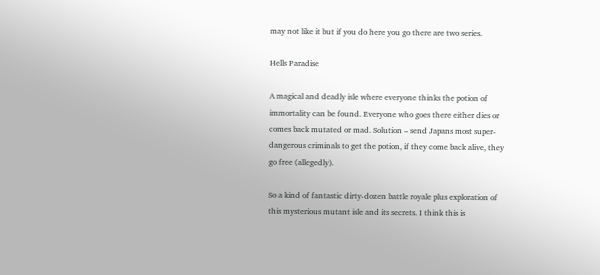may not like it but if you do here you go there are two series.

Hells Paradise

A magical and deadly isle where everyone thinks the potion of immortality can be found. Everyone who goes there either dies or comes back mutated or mad. Solution – send Japans most super-dangerous criminals to get the potion, if they come back alive, they go free (allegedly).

So a kind of fantastic dirty-dozen battle royale plus exploration of this mysterious mutant isle and its secrets. I think this is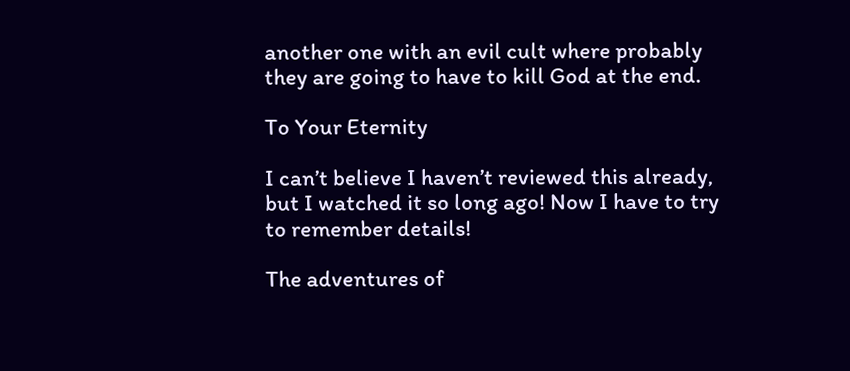another one with an evil cult where probably they are going to have to kill God at the end.

To Your Eternity

I can’t believe I haven’t reviewed this already, but I watched it so long ago! Now I have to try to remember details!

The adventures of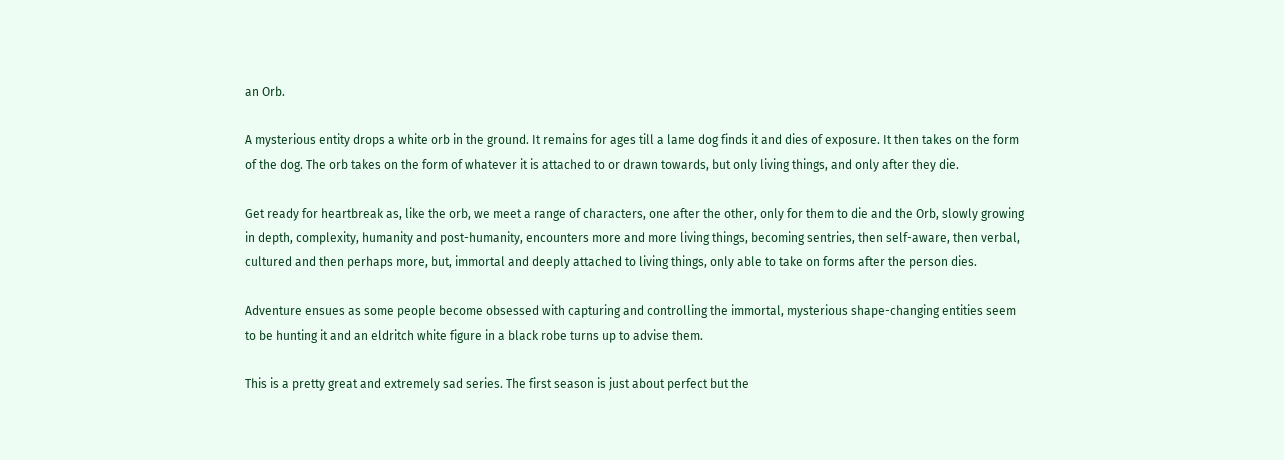an Orb.

A mysterious entity drops a white orb in the ground. It remains for ages till a lame dog finds it and dies of exposure. It then takes on the form of the dog. The orb takes on the form of whatever it is attached to or drawn towards, but only living things, and only after they die.

Get ready for heartbreak as, like the orb, we meet a range of characters, one after the other, only for them to die and the Orb, slowly growing in depth, complexity, humanity and post-humanity, encounters more and more living things, becoming sentries, then self-aware, then verbal, cultured and then perhaps more, but, immortal and deeply attached to living things, only able to take on forms after the person dies.

Adventure ensues as some people become obsessed with capturing and controlling the immortal, mysterious shape-changing entities seem to be hunting it and an eldritch white figure in a black robe turns up to advise them.

This is a pretty great and extremely sad series. The first season is just about perfect but the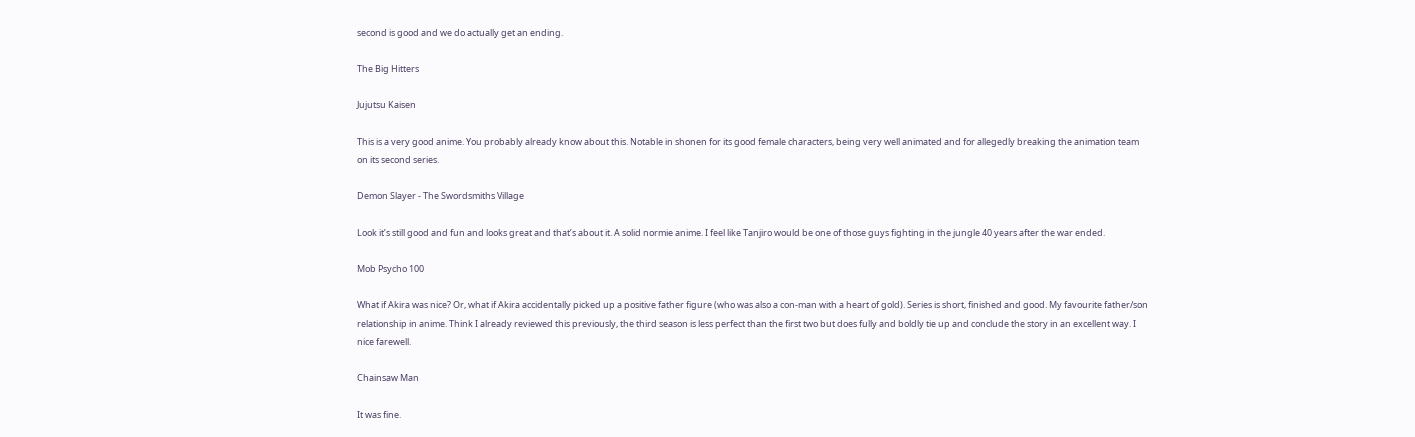second is good and we do actually get an ending.

The Big Hitters

Jujutsu Kaisen

This is a very good anime. You probably already know about this. Notable in shonen for its good female characters, being very well animated and for allegedly breaking the animation team on its second series.

Demon Slayer - The Swordsmiths Village

Look it’s still good and fun and looks great and that’s about it. A solid normie anime. I feel like Tanjiro would be one of those guys fighting in the jungle 40 years after the war ended.

Mob Psycho 100

What if Akira was nice? Or, what if Akira accidentally picked up a positive father figure (who was also a con-man with a heart of gold). Series is short, finished and good. My favourite father/son relationship in anime. Think I already reviewed this previously, the third season is less perfect than the first two but does fully and boldly tie up and conclude the story in an excellent way. I nice farewell.

Chainsaw Man

It was fine.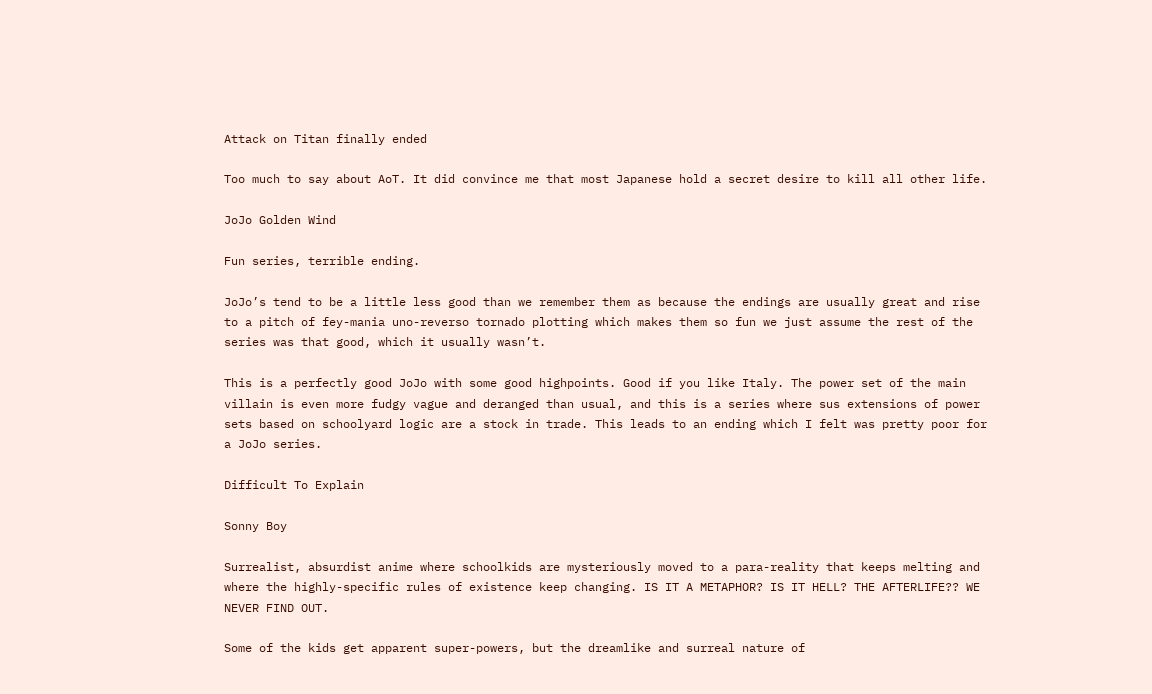Attack on Titan finally ended

Too much to say about AoT. It did convince me that most Japanese hold a secret desire to kill all other life.

JoJo Golden Wind

Fun series, terrible ending.

JoJo’s tend to be a little less good than we remember them as because the endings are usually great and rise to a pitch of fey-mania uno-reverso tornado plotting which makes them so fun we just assume the rest of the series was that good, which it usually wasn’t.

This is a perfectly good JoJo with some good highpoints. Good if you like Italy. The power set of the main villain is even more fudgy vague and deranged than usual, and this is a series where sus extensions of power sets based on schoolyard logic are a stock in trade. This leads to an ending which I felt was pretty poor for a JoJo series.

Difficult To Explain

Sonny Boy

Surrealist, absurdist anime where schoolkids are mysteriously moved to a para-reality that keeps melting and where the highly-specific rules of existence keep changing. IS IT A METAPHOR? IS IT HELL? THE AFTERLIFE?? WE NEVER FIND OUT.

Some of the kids get apparent super-powers, but the dreamlike and surreal nature of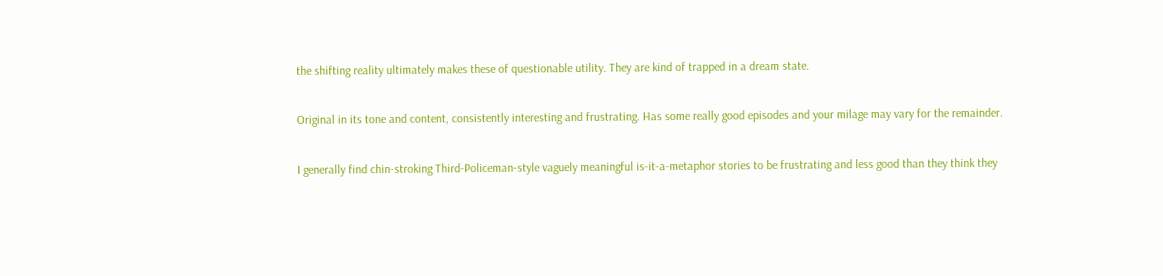the shifting reality ultimately makes these of questionable utility. They are kind of trapped in a dream state.

Original in its tone and content, consistently interesting and frustrating. Has some really good episodes and your milage may vary for the remainder.

I generally find chin-stroking Third-Policeman-style vaguely meaningful is-it-a-metaphor stories to be frustrating and less good than they think they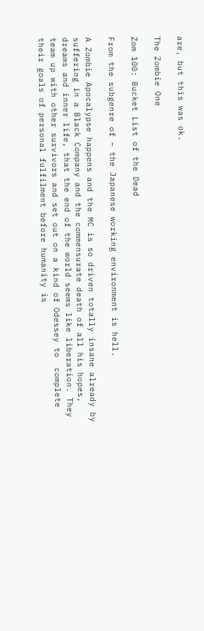are, but this was ok.

The Zombie One

Zom 100: Bucket List of the Dead

From the subgenre of – the Japanese working environment is hell.

A Zombie Apocalypse happens and the MC is so driven totally insane already by suffering in a Black Company and the commensurate death of all his hopes, dreams and inner life, that the end of the world seems like liberation. They team up with other survivors and set out on a kind of Odessey to  complete their goals of personal fulfilment before humanity is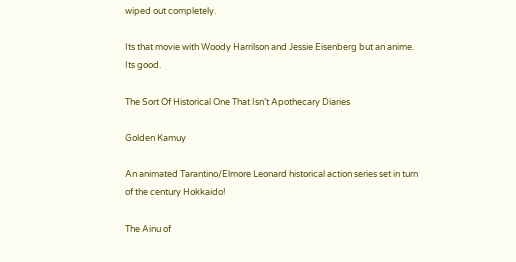wiped out completely.

Its that movie with Woody Harrilson and Jessie Eisenberg but an anime. Its good.

The Sort Of Historical One That Isn’t Apothecary Diaries

Golden Kamuy

An animated Tarantino/Elmore Leonard historical action series set in turn of the century Hokkaido!

The Ainu of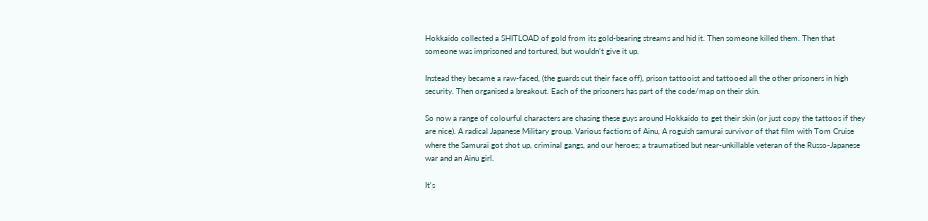Hokkaido collected a SHITLOAD of gold from its gold-bearing streams and hid it. Then someone killed them. Then that someone was imprisoned and tortured, but wouldn’t give it up.

Instead they became a raw-faced, (the guards cut their face off), prison tattooist and tattooed all the other prisoners in high security. Then organised a breakout. Each of the prisoners has part of the code/map on their skin.

So now a range of colourful characters are chasing these guys around Hokkaido to get their skin (or just copy the tattoos if they are nice). A radical Japanese Military group. Various factions of Ainu, A roguish samurai survivor of that film with Tom Cruise where the Samurai got shot up, criminal gangs, and our heroes; a traumatised but near-unkillable veteran of the Russo-Japanese war and an Ainu girl.

It's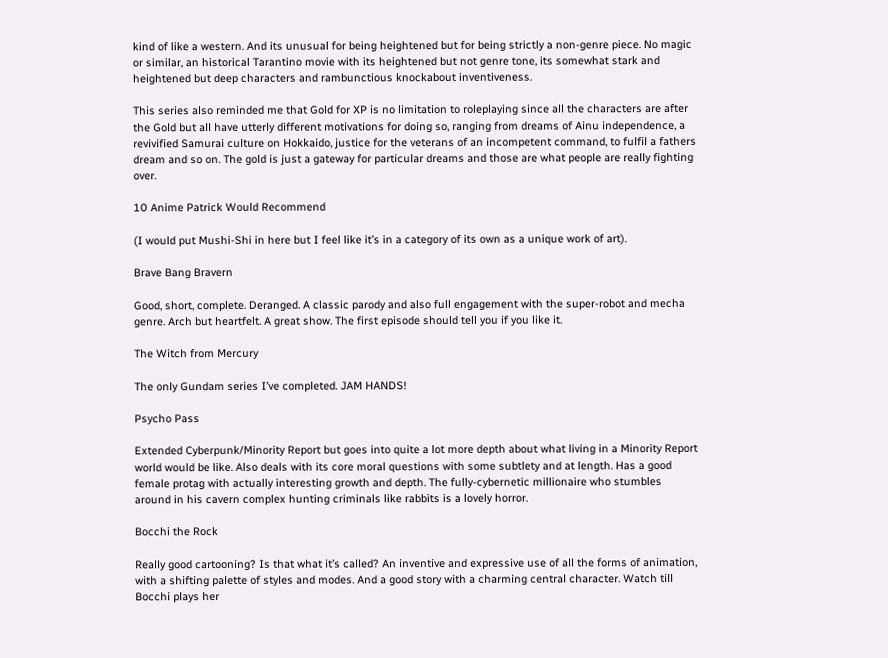kind of like a western. And its unusual for being heightened but for being strictly a non-genre piece. No magic or similar, an historical Tarantino movie with its heightened but not genre tone, its somewhat stark and heightened but deep characters and rambunctious knockabout inventiveness.

This series also reminded me that Gold for XP is no limitation to roleplaying since all the characters are after the Gold but all have utterly different motivations for doing so, ranging from dreams of Ainu independence, a revivified Samurai culture on Hokkaido, justice for the veterans of an incompetent command, to fulfil a fathers dream and so on. The gold is just a gateway for particular dreams and those are what people are really fighting over.

10 Anime Patrick Would Recommend

(I would put Mushi-Shi in here but I feel like it’s in a category of its own as a unique work of art).

Brave Bang Bravern

Good, short, complete. Deranged. A classic parody and also full engagement with the super-robot and mecha genre. Arch but heartfelt. A great show. The first episode should tell you if you like it.

The Witch from Mercury

The only Gundam series I’ve completed. JAM HANDS!

Psycho Pass

Extended Cyberpunk/Minority Report but goes into quite a lot more depth about what living in a Minority Report world would be like. Also deals with its core moral questions with some subtlety and at length. Has a good female protag with actually interesting growth and depth. The fully-cybernetic millionaire who stumbles around in his cavern complex hunting criminals like rabbits is a lovely horror.

Bocchi the Rock

Really good cartooning? Is that what it’s called? An inventive and expressive use of all the forms of animation, with a shifting palette of styles and modes. And a good story with a charming central character. Watch till Bocchi plays her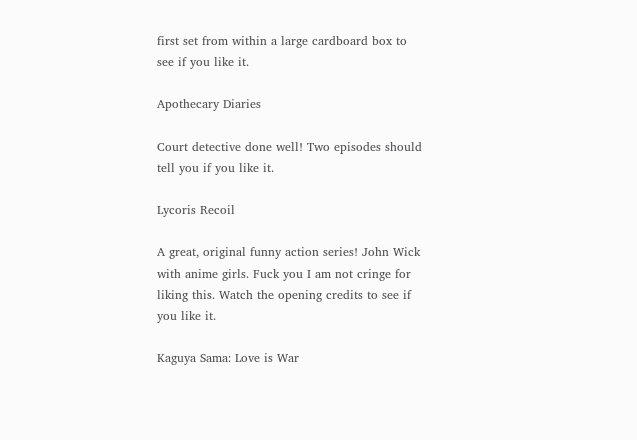first set from within a large cardboard box to see if you like it.

Apothecary Diaries

Court detective done well! Two episodes should tell you if you like it.

Lycoris Recoil

A great, original funny action series! John Wick with anime girls. Fuck you I am not cringe for liking this. Watch the opening credits to see if you like it.

Kaguya Sama: Love is War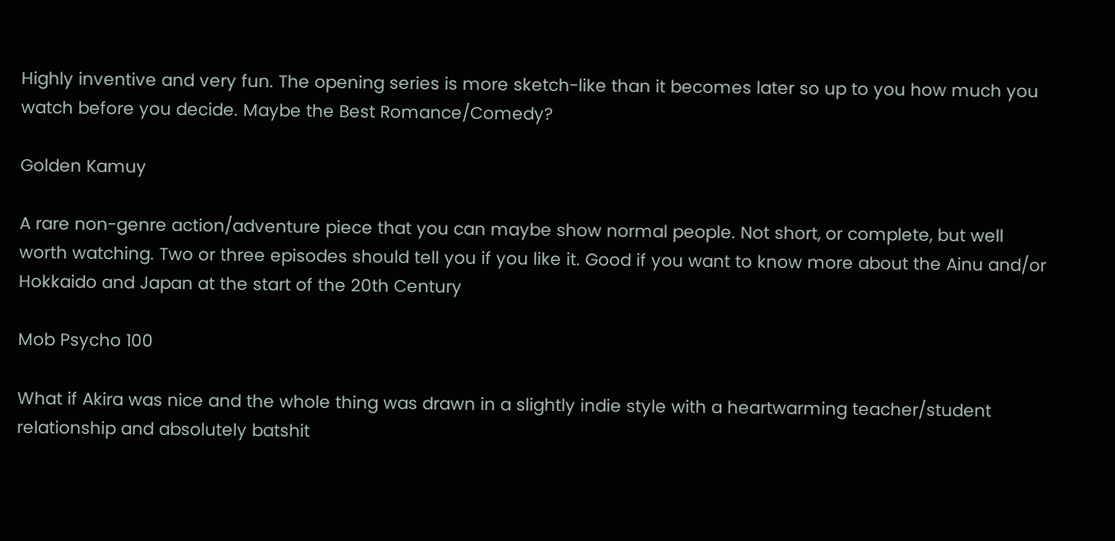Highly inventive and very fun. The opening series is more sketch-like than it becomes later so up to you how much you watch before you decide. Maybe the Best Romance/Comedy?

Golden Kamuy

A rare non-genre action/adventure piece that you can maybe show normal people. Not short, or complete, but well worth watching. Two or three episodes should tell you if you like it. Good if you want to know more about the Ainu and/or Hokkaido and Japan at the start of the 20th Century

Mob Psycho 100

What if Akira was nice and the whole thing was drawn in a slightly indie style with a heartwarming teacher/student relationship and absolutely batshit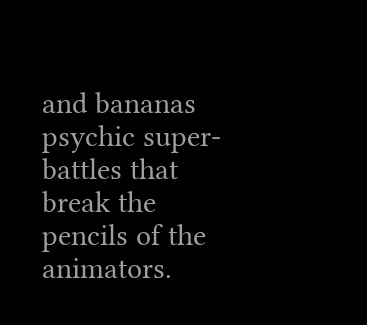and bananas psychic super-battles that break the pencils of the animators.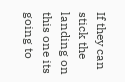If they can stick the landing on this one its going to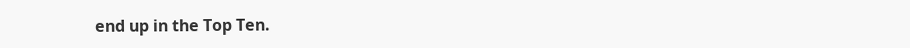end up in the Top Ten.